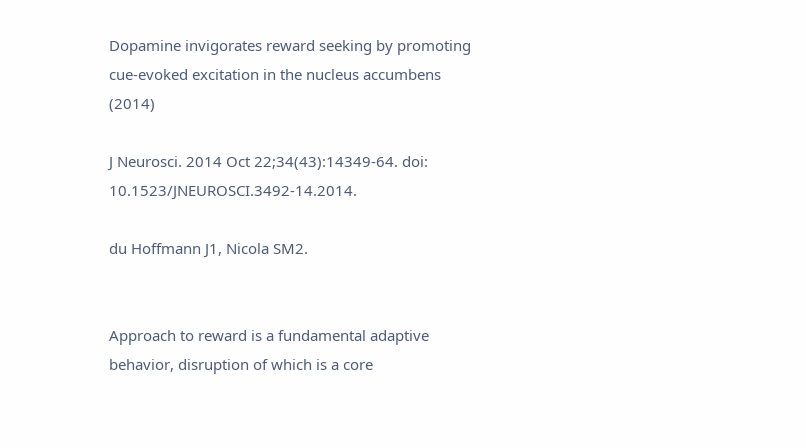Dopamine invigorates reward seeking by promoting cue-evoked excitation in the nucleus accumbens (2014)

J Neurosci. 2014 Oct 22;34(43):14349-64. doi: 10.1523/JNEUROSCI.3492-14.2014.

du Hoffmann J1, Nicola SM2.


Approach to reward is a fundamental adaptive behavior, disruption of which is a core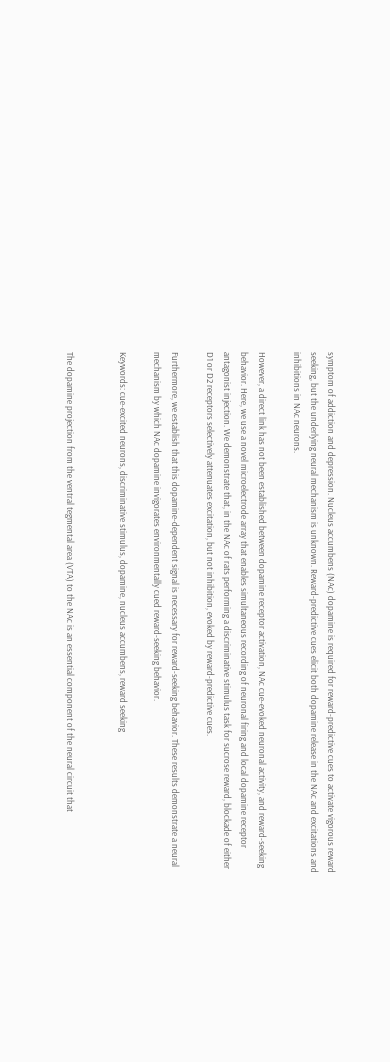symptom of addiction and depression. Nucleus accumbens (NAc) dopamine is required for reward-predictive cues to activate vigorous reward seeking, but the underlying neural mechanism is unknown. Reward-predictive cues elicit both dopamine release in the NAc and excitations and inhibitions in NAc neurons.

However, a direct link has not been established between dopamine receptor activation, NAc cue-evoked neuronal activity, and reward-seeking behavior. Here, we use a novel microelectrode array that enables simultaneous recording of neuronal firing and local dopamine receptor antagonist injection. We demonstrate that, in the NAc of rats performing a discriminative stimulus task for sucrose reward, blockade of either D1 or D2 receptors selectively attenuates excitation, but not inhibition, evoked by reward-predictive cues.

Furthermore, we establish that this dopamine-dependent signal is necessary for reward-seeking behavior. These results demonstrate a neural mechanism by which NAc dopamine invigorates environmentally cued reward-seeking behavior.

Keywords: cue-excited neurons, discriminative stimulus, dopamine, nucleus accumbens, reward seeking


The dopamine projection from the ventral tegmental area (VTA) to the NAc is an essential component of the neural circuit that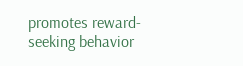promotes reward-seeking behavior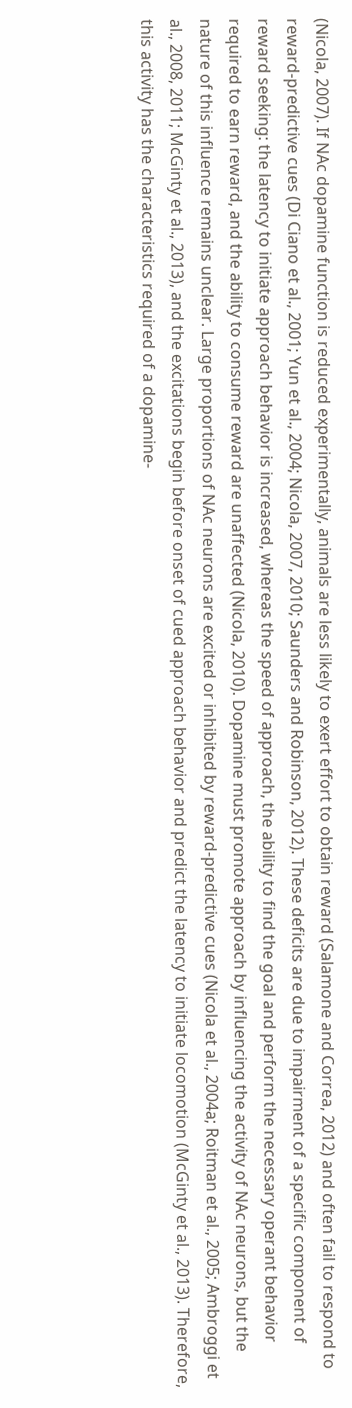(Nicola, 2007). If NAc dopamine function is reduced experimentally, animals are less likely to exert effort to obtain reward (Salamone and Correa, 2012) and often fail to respond to reward-predictive cues (Di Ciano et al., 2001; Yun et al., 2004; Nicola, 2007, 2010; Saunders and Robinson, 2012). These deficits are due to impairment of a specific component of reward seeking: the latency to initiate approach behavior is increased, whereas the speed of approach, the ability to find the goal and perform the necessary operant behavior required to earn reward, and the ability to consume reward are unaffected (Nicola, 2010). Dopamine must promote approach by influencing the activity of NAc neurons, but the nature of this influence remains unclear. Large proportions of NAc neurons are excited or inhibited by reward-predictive cues (Nicola et al., 2004a; Roitman et al., 2005; Ambroggi et al., 2008, 2011; McGinty et al., 2013), and the excitations begin before onset of cued approach behavior and predict the latency to initiate locomotion (McGinty et al., 2013). Therefore, this activity has the characteristics required of a dopamine-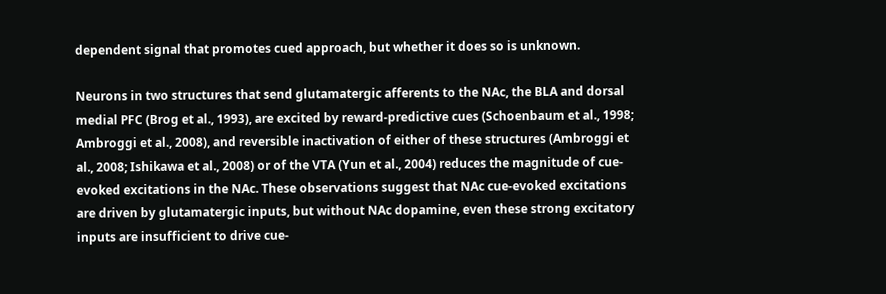dependent signal that promotes cued approach, but whether it does so is unknown.

Neurons in two structures that send glutamatergic afferents to the NAc, the BLA and dorsal medial PFC (Brog et al., 1993), are excited by reward-predictive cues (Schoenbaum et al., 1998; Ambroggi et al., 2008), and reversible inactivation of either of these structures (Ambroggi et al., 2008; Ishikawa et al., 2008) or of the VTA (Yun et al., 2004) reduces the magnitude of cue-evoked excitations in the NAc. These observations suggest that NAc cue-evoked excitations are driven by glutamatergic inputs, but without NAc dopamine, even these strong excitatory inputs are insufficient to drive cue-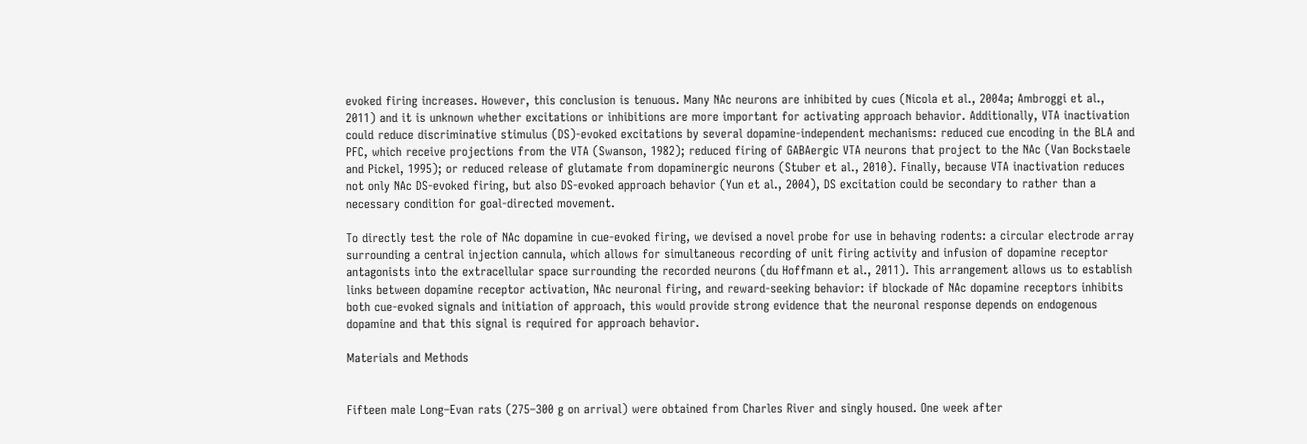evoked firing increases. However, this conclusion is tenuous. Many NAc neurons are inhibited by cues (Nicola et al., 2004a; Ambroggi et al., 2011) and it is unknown whether excitations or inhibitions are more important for activating approach behavior. Additionally, VTA inactivation could reduce discriminative stimulus (DS)-evoked excitations by several dopamine-independent mechanisms: reduced cue encoding in the BLA and PFC, which receive projections from the VTA (Swanson, 1982); reduced firing of GABAergic VTA neurons that project to the NAc (Van Bockstaele and Pickel, 1995); or reduced release of glutamate from dopaminergic neurons (Stuber et al., 2010). Finally, because VTA inactivation reduces not only NAc DS-evoked firing, but also DS-evoked approach behavior (Yun et al., 2004), DS excitation could be secondary to rather than a necessary condition for goal-directed movement.

To directly test the role of NAc dopamine in cue-evoked firing, we devised a novel probe for use in behaving rodents: a circular electrode array surrounding a central injection cannula, which allows for simultaneous recording of unit firing activity and infusion of dopamine receptor antagonists into the extracellular space surrounding the recorded neurons (du Hoffmann et al., 2011). This arrangement allows us to establish links between dopamine receptor activation, NAc neuronal firing, and reward-seeking behavior: if blockade of NAc dopamine receptors inhibits both cue-evoked signals and initiation of approach, this would provide strong evidence that the neuronal response depends on endogenous dopamine and that this signal is required for approach behavior.

Materials and Methods


Fifteen male Long–Evan rats (275–300 g on arrival) were obtained from Charles River and singly housed. One week after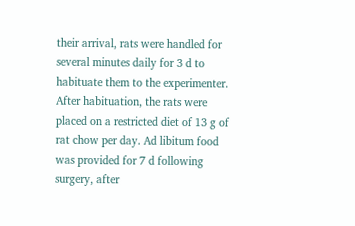their arrival, rats were handled for several minutes daily for 3 d to habituate them to the experimenter. After habituation, the rats were placed on a restricted diet of 13 g of rat chow per day. Ad libitum food was provided for 7 d following surgery, after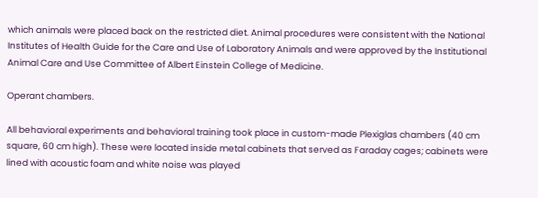which animals were placed back on the restricted diet. Animal procedures were consistent with the National Institutes of Health Guide for the Care and Use of Laboratory Animals and were approved by the Institutional Animal Care and Use Committee of Albert Einstein College of Medicine.

Operant chambers.

All behavioral experiments and behavioral training took place in custom-made Plexiglas chambers (40 cm square, 60 cm high). These were located inside metal cabinets that served as Faraday cages; cabinets were lined with acoustic foam and white noise was played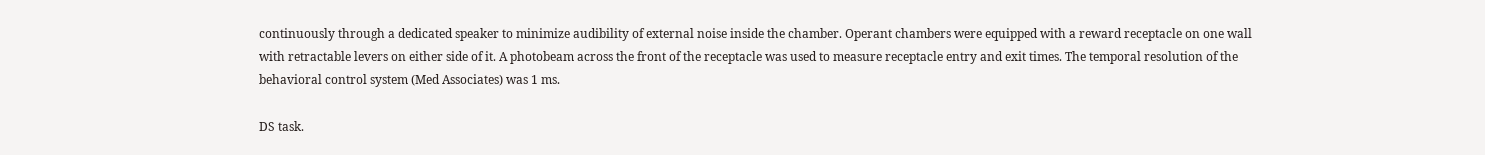continuously through a dedicated speaker to minimize audibility of external noise inside the chamber. Operant chambers were equipped with a reward receptacle on one wall with retractable levers on either side of it. A photobeam across the front of the receptacle was used to measure receptacle entry and exit times. The temporal resolution of the behavioral control system (Med Associates) was 1 ms.

DS task.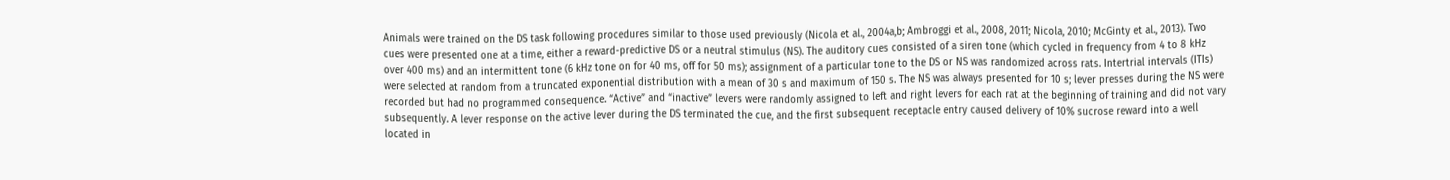Animals were trained on the DS task following procedures similar to those used previously (Nicola et al., 2004a,b; Ambroggi et al., 2008, 2011; Nicola, 2010; McGinty et al., 2013). Two cues were presented one at a time, either a reward-predictive DS or a neutral stimulus (NS). The auditory cues consisted of a siren tone (which cycled in frequency from 4 to 8 kHz over 400 ms) and an intermittent tone (6 kHz tone on for 40 ms, off for 50 ms); assignment of a particular tone to the DS or NS was randomized across rats. Intertrial intervals (ITIs) were selected at random from a truncated exponential distribution with a mean of 30 s and maximum of 150 s. The NS was always presented for 10 s; lever presses during the NS were recorded but had no programmed consequence. “Active” and “inactive” levers were randomly assigned to left and right levers for each rat at the beginning of training and did not vary subsequently. A lever response on the active lever during the DS terminated the cue, and the first subsequent receptacle entry caused delivery of 10% sucrose reward into a well located in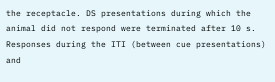the receptacle. DS presentations during which the animal did not respond were terminated after 10 s. Responses during the ITI (between cue presentations) and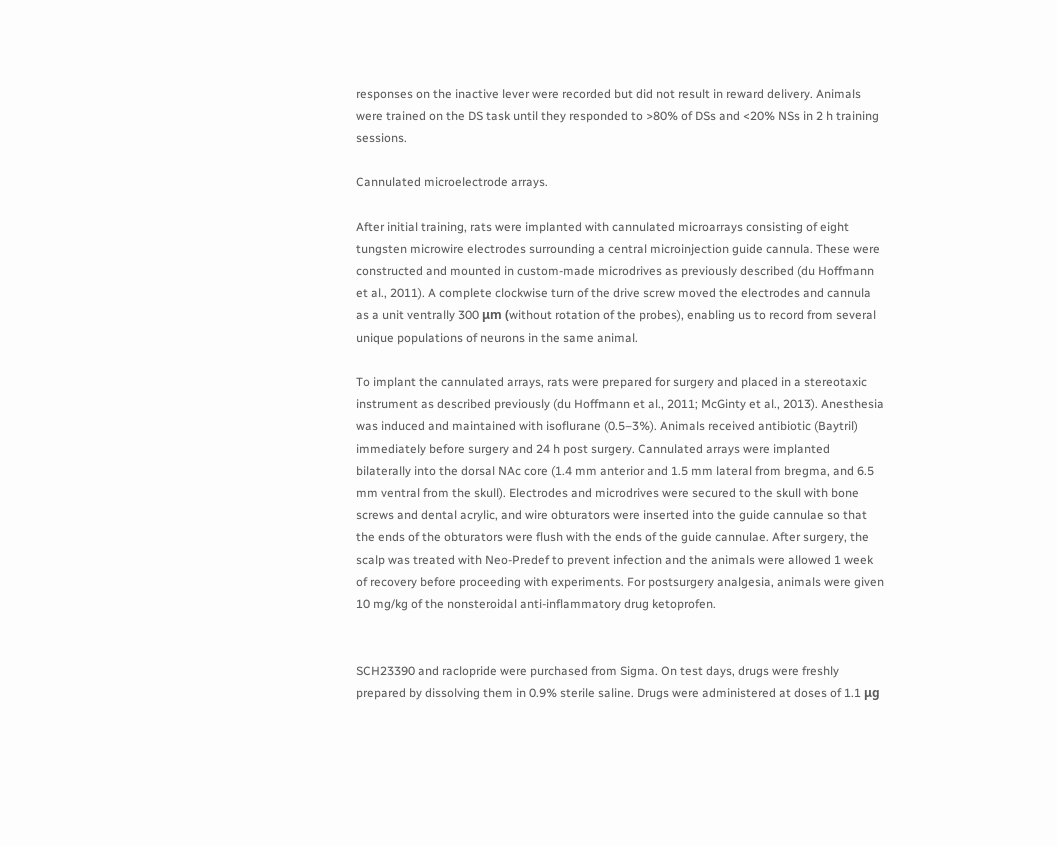responses on the inactive lever were recorded but did not result in reward delivery. Animals were trained on the DS task until they responded to >80% of DSs and <20% NSs in 2 h training sessions.

Cannulated microelectrode arrays.

After initial training, rats were implanted with cannulated microarrays consisting of eight tungsten microwire electrodes surrounding a central microinjection guide cannula. These were constructed and mounted in custom-made microdrives as previously described (du Hoffmann et al., 2011). A complete clockwise turn of the drive screw moved the electrodes and cannula as a unit ventrally 300 μm (without rotation of the probes), enabling us to record from several unique populations of neurons in the same animal.

To implant the cannulated arrays, rats were prepared for surgery and placed in a stereotaxic instrument as described previously (du Hoffmann et al., 2011; McGinty et al., 2013). Anesthesia was induced and maintained with isoflurane (0.5–3%). Animals received antibiotic (Baytril) immediately before surgery and 24 h post surgery. Cannulated arrays were implanted bilaterally into the dorsal NAc core (1.4 mm anterior and 1.5 mm lateral from bregma, and 6.5 mm ventral from the skull). Electrodes and microdrives were secured to the skull with bone screws and dental acrylic, and wire obturators were inserted into the guide cannulae so that the ends of the obturators were flush with the ends of the guide cannulae. After surgery, the scalp was treated with Neo-Predef to prevent infection and the animals were allowed 1 week of recovery before proceeding with experiments. For postsurgery analgesia, animals were given 10 mg/kg of the nonsteroidal anti-inflammatory drug ketoprofen.


SCH23390 and raclopride were purchased from Sigma. On test days, drugs were freshly prepared by dissolving them in 0.9% sterile saline. Drugs were administered at doses of 1.1 μg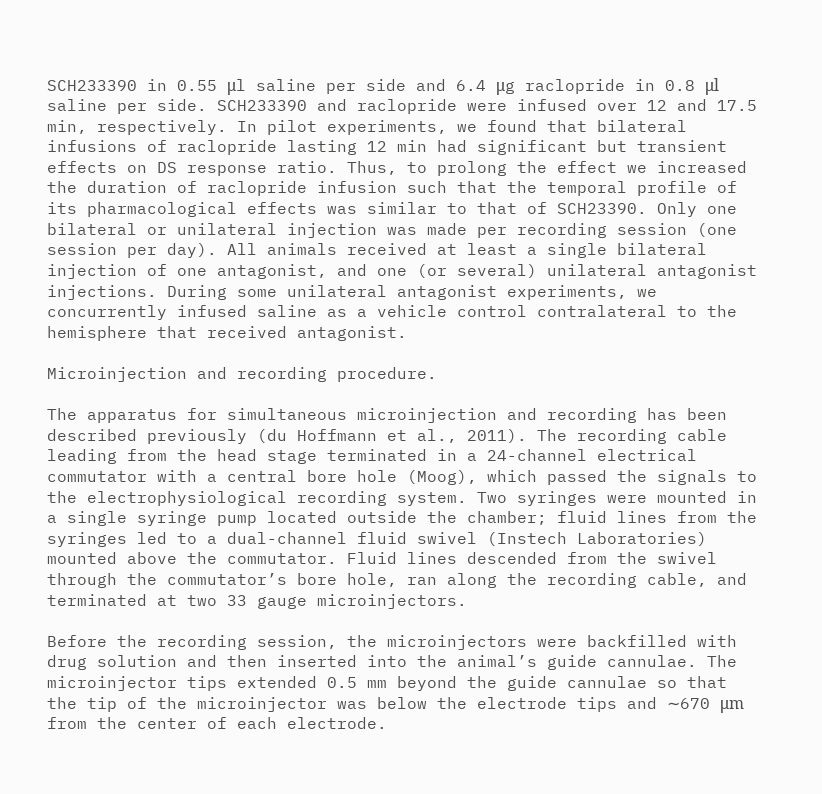SCH233390 in 0.55 μl saline per side and 6.4 μg raclopride in 0.8 μl saline per side. SCH233390 and raclopride were infused over 12 and 17.5 min, respectively. In pilot experiments, we found that bilateral infusions of raclopride lasting 12 min had significant but transient effects on DS response ratio. Thus, to prolong the effect we increased the duration of raclopride infusion such that the temporal profile of its pharmacological effects was similar to that of SCH23390. Only one bilateral or unilateral injection was made per recording session (one session per day). All animals received at least a single bilateral injection of one antagonist, and one (or several) unilateral antagonist injections. During some unilateral antagonist experiments, we concurrently infused saline as a vehicle control contralateral to the hemisphere that received antagonist.

Microinjection and recording procedure.

The apparatus for simultaneous microinjection and recording has been described previously (du Hoffmann et al., 2011). The recording cable leading from the head stage terminated in a 24-channel electrical commutator with a central bore hole (Moog), which passed the signals to the electrophysiological recording system. Two syringes were mounted in a single syringe pump located outside the chamber; fluid lines from the syringes led to a dual-channel fluid swivel (Instech Laboratories) mounted above the commutator. Fluid lines descended from the swivel through the commutator’s bore hole, ran along the recording cable, and terminated at two 33 gauge microinjectors.

Before the recording session, the microinjectors were backfilled with drug solution and then inserted into the animal’s guide cannulae. The microinjector tips extended 0.5 mm beyond the guide cannulae so that the tip of the microinjector was below the electrode tips and ∼670 μm from the center of each electrode.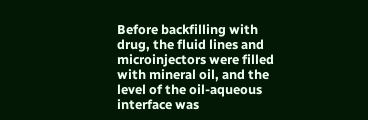Before backfilling with drug, the fluid lines and microinjectors were filled with mineral oil, and the level of the oil-aqueous interface was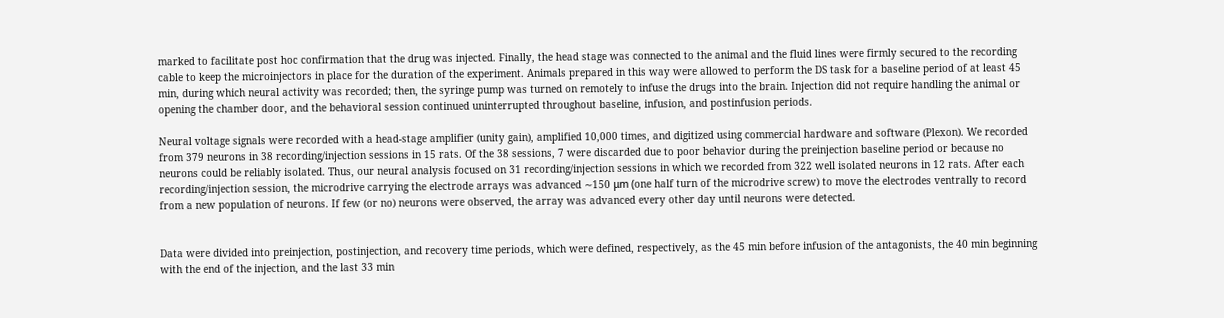marked to facilitate post hoc confirmation that the drug was injected. Finally, the head stage was connected to the animal and the fluid lines were firmly secured to the recording cable to keep the microinjectors in place for the duration of the experiment. Animals prepared in this way were allowed to perform the DS task for a baseline period of at least 45 min, during which neural activity was recorded; then, the syringe pump was turned on remotely to infuse the drugs into the brain. Injection did not require handling the animal or opening the chamber door, and the behavioral session continued uninterrupted throughout baseline, infusion, and postinfusion periods.

Neural voltage signals were recorded with a head-stage amplifier (unity gain), amplified 10,000 times, and digitized using commercial hardware and software (Plexon). We recorded from 379 neurons in 38 recording/injection sessions in 15 rats. Of the 38 sessions, 7 were discarded due to poor behavior during the preinjection baseline period or because no neurons could be reliably isolated. Thus, our neural analysis focused on 31 recording/injection sessions in which we recorded from 322 well isolated neurons in 12 rats. After each recording/injection session, the microdrive carrying the electrode arrays was advanced ∼150 μm (one half turn of the microdrive screw) to move the electrodes ventrally to record from a new population of neurons. If few (or no) neurons were observed, the array was advanced every other day until neurons were detected.


Data were divided into preinjection, postinjection, and recovery time periods, which were defined, respectively, as the 45 min before infusion of the antagonists, the 40 min beginning with the end of the injection, and the last 33 min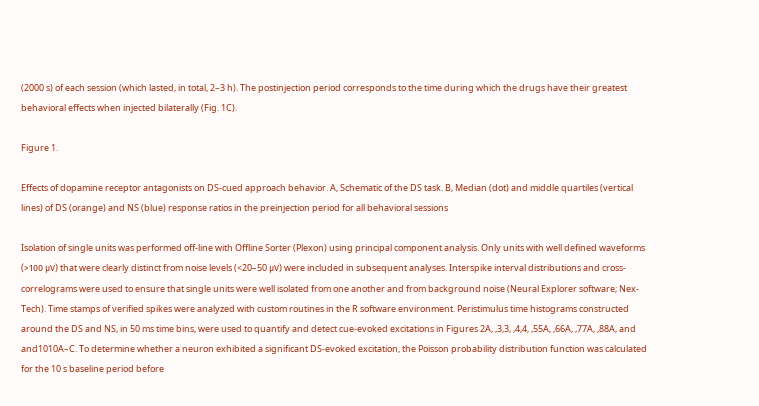(2000 s) of each session (which lasted, in total, 2–3 h). The postinjection period corresponds to the time during which the drugs have their greatest behavioral effects when injected bilaterally (Fig. 1C).

Figure 1.

Effects of dopamine receptor antagonists on DS-cued approach behavior. A, Schematic of the DS task. B, Median (dot) and middle quartiles (vertical lines) of DS (orange) and NS (blue) response ratios in the preinjection period for all behavioral sessions

Isolation of single units was performed off-line with Offline Sorter (Plexon) using principal component analysis. Only units with well defined waveforms (>100 μV) that were clearly distinct from noise levels (<20–50 μV) were included in subsequent analyses. Interspike interval distributions and cross-correlograms were used to ensure that single units were well isolated from one another and from background noise (Neural Explorer software; Nex-Tech). Time stamps of verified spikes were analyzed with custom routines in the R software environment. Peristimulus time histograms constructed around the DS and NS, in 50 ms time bins, were used to quantify and detect cue-evoked excitations in Figures 2A, ,3,3, ,4,4, ,55A, ,66A, ,77A, ,88A, and and1010A–C. To determine whether a neuron exhibited a significant DS-evoked excitation, the Poisson probability distribution function was calculated for the 10 s baseline period before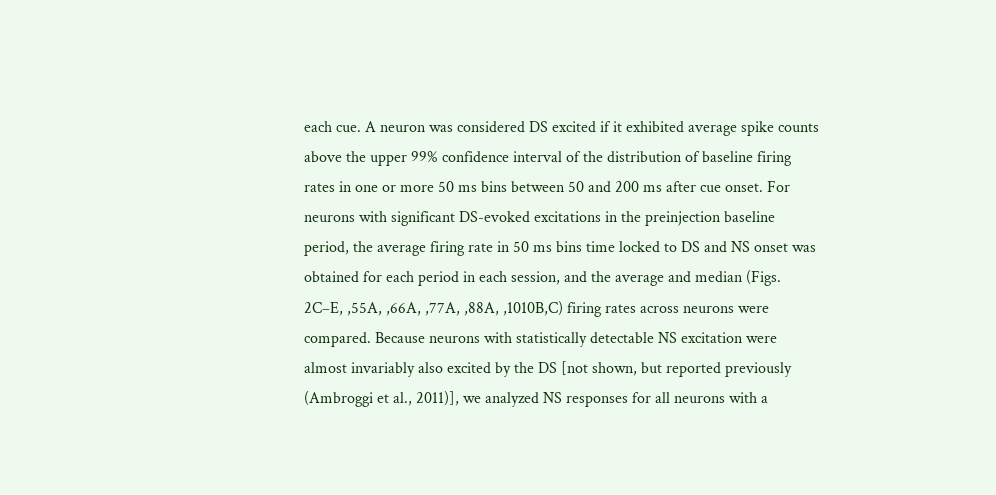each cue. A neuron was considered DS excited if it exhibited average spike counts above the upper 99% confidence interval of the distribution of baseline firing rates in one or more 50 ms bins between 50 and 200 ms after cue onset. For neurons with significant DS-evoked excitations in the preinjection baseline period, the average firing rate in 50 ms bins time locked to DS and NS onset was obtained for each period in each session, and the average and median (Figs. 2C–E, ,55A, ,66A, ,77A, ,88A, ,1010B,C) firing rates across neurons were compared. Because neurons with statistically detectable NS excitation were almost invariably also excited by the DS [not shown, but reported previously (Ambroggi et al., 2011)], we analyzed NS responses for all neurons with a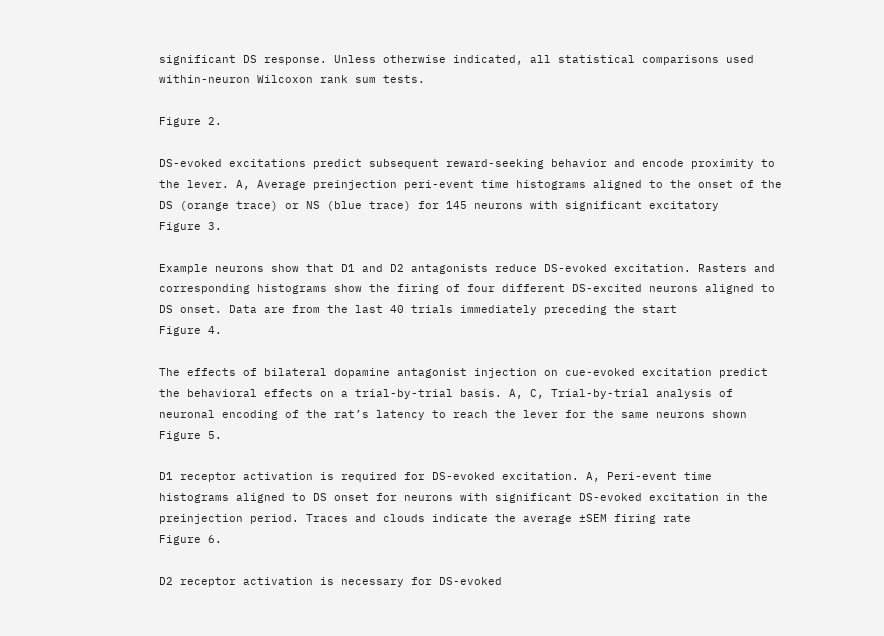significant DS response. Unless otherwise indicated, all statistical comparisons used within-neuron Wilcoxon rank sum tests.

Figure 2.

DS-evoked excitations predict subsequent reward-seeking behavior and encode proximity to the lever. A, Average preinjection peri-event time histograms aligned to the onset of the DS (orange trace) or NS (blue trace) for 145 neurons with significant excitatory
Figure 3.

Example neurons show that D1 and D2 antagonists reduce DS-evoked excitation. Rasters and corresponding histograms show the firing of four different DS-excited neurons aligned to DS onset. Data are from the last 40 trials immediately preceding the start
Figure 4.

The effects of bilateral dopamine antagonist injection on cue-evoked excitation predict the behavioral effects on a trial-by-trial basis. A, C, Trial-by-trial analysis of neuronal encoding of the rat’s latency to reach the lever for the same neurons shown
Figure 5.

D1 receptor activation is required for DS-evoked excitation. A, Peri-event time histograms aligned to DS onset for neurons with significant DS-evoked excitation in the preinjection period. Traces and clouds indicate the average ±SEM firing rate
Figure 6.

D2 receptor activation is necessary for DS-evoked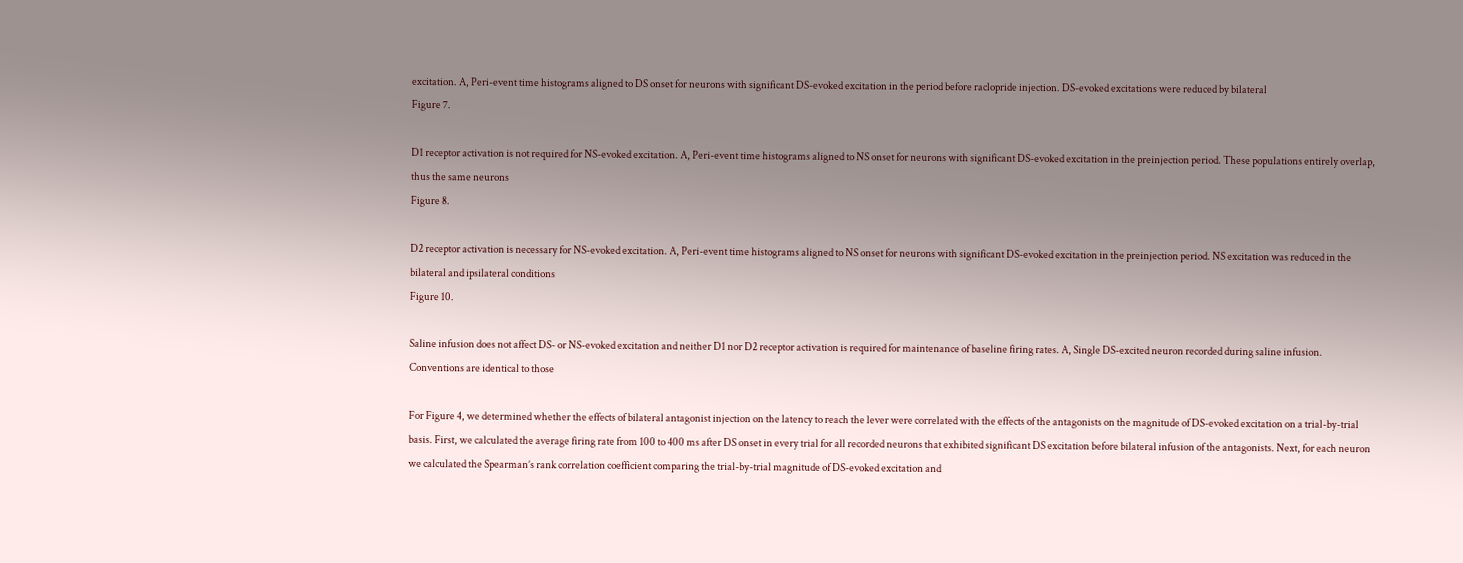excitation. A, Peri-event time histograms aligned to DS onset for neurons with significant DS-evoked excitation in the period before raclopride injection. DS-evoked excitations were reduced by bilateral
Figure 7.

D1 receptor activation is not required for NS-evoked excitation. A, Peri-event time histograms aligned to NS onset for neurons with significant DS-evoked excitation in the preinjection period. These populations entirely overlap, thus the same neurons
Figure 8.

D2 receptor activation is necessary for NS-evoked excitation. A, Peri-event time histograms aligned to NS onset for neurons with significant DS-evoked excitation in the preinjection period. NS excitation was reduced in the bilateral and ipsilateral conditions
Figure 10.

Saline infusion does not affect DS- or NS-evoked excitation and neither D1 nor D2 receptor activation is required for maintenance of baseline firing rates. A, Single DS-excited neuron recorded during saline infusion. Conventions are identical to those

For Figure 4, we determined whether the effects of bilateral antagonist injection on the latency to reach the lever were correlated with the effects of the antagonists on the magnitude of DS-evoked excitation on a trial-by-trial basis. First, we calculated the average firing rate from 100 to 400 ms after DS onset in every trial for all recorded neurons that exhibited significant DS excitation before bilateral infusion of the antagonists. Next, for each neuron we calculated the Spearman’s rank correlation coefficient comparing the trial-by-trial magnitude of DS-evoked excitation and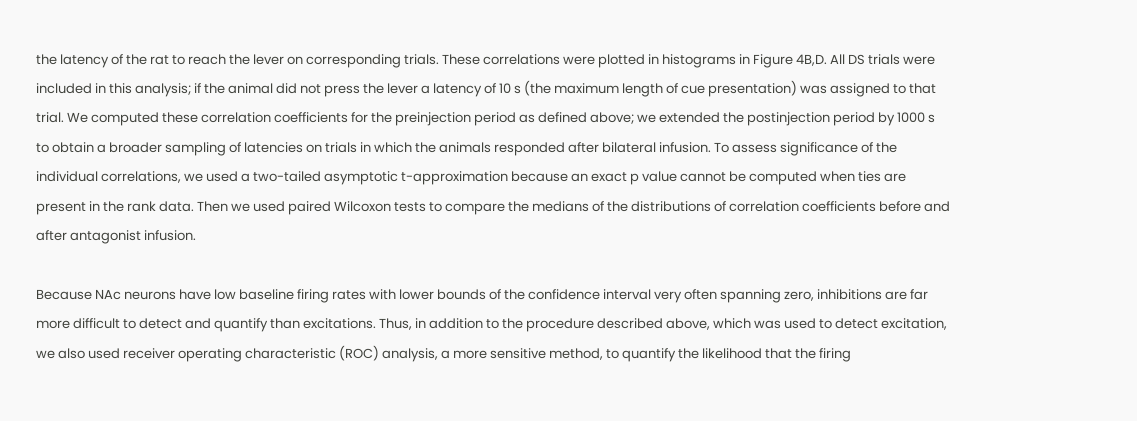the latency of the rat to reach the lever on corresponding trials. These correlations were plotted in histograms in Figure 4B,D. All DS trials were included in this analysis; if the animal did not press the lever a latency of 10 s (the maximum length of cue presentation) was assigned to that trial. We computed these correlation coefficients for the preinjection period as defined above; we extended the postinjection period by 1000 s to obtain a broader sampling of latencies on trials in which the animals responded after bilateral infusion. To assess significance of the individual correlations, we used a two-tailed asymptotic t-approximation because an exact p value cannot be computed when ties are present in the rank data. Then we used paired Wilcoxon tests to compare the medians of the distributions of correlation coefficients before and after antagonist infusion.

Because NAc neurons have low baseline firing rates with lower bounds of the confidence interval very often spanning zero, inhibitions are far more difficult to detect and quantify than excitations. Thus, in addition to the procedure described above, which was used to detect excitation, we also used receiver operating characteristic (ROC) analysis, a more sensitive method, to quantify the likelihood that the firing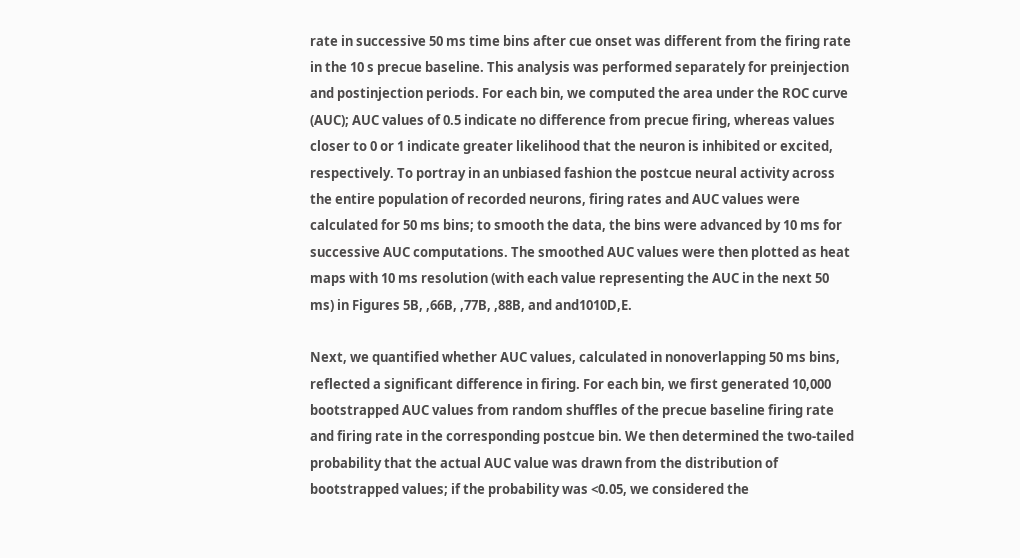rate in successive 50 ms time bins after cue onset was different from the firing rate in the 10 s precue baseline. This analysis was performed separately for preinjection and postinjection periods. For each bin, we computed the area under the ROC curve (AUC); AUC values of 0.5 indicate no difference from precue firing, whereas values closer to 0 or 1 indicate greater likelihood that the neuron is inhibited or excited, respectively. To portray in an unbiased fashion the postcue neural activity across the entire population of recorded neurons, firing rates and AUC values were calculated for 50 ms bins; to smooth the data, the bins were advanced by 10 ms for successive AUC computations. The smoothed AUC values were then plotted as heat maps with 10 ms resolution (with each value representing the AUC in the next 50 ms) in Figures 5B, ,66B, ,77B, ,88B, and and1010D,E.

Next, we quantified whether AUC values, calculated in nonoverlapping 50 ms bins, reflected a significant difference in firing. For each bin, we first generated 10,000 bootstrapped AUC values from random shuffles of the precue baseline firing rate and firing rate in the corresponding postcue bin. We then determined the two-tailed probability that the actual AUC value was drawn from the distribution of bootstrapped values; if the probability was <0.05, we considered the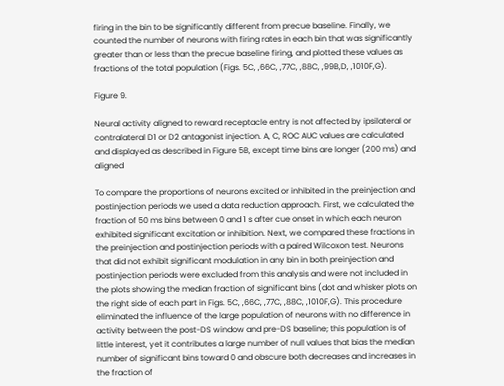firing in the bin to be significantly different from precue baseline. Finally, we counted the number of neurons with firing rates in each bin that was significantly greater than or less than the precue baseline firing, and plotted these values as fractions of the total population (Figs. 5C, ,66C, ,77C, ,88C, ,99B,D, ,1010F,G).

Figure 9.

Neural activity aligned to reward receptacle entry is not affected by ipsilateral or contralateral D1 or D2 antagonist injection. A, C, ROC AUC values are calculated and displayed as described in Figure 5B, except time bins are longer (200 ms) and aligned

To compare the proportions of neurons excited or inhibited in the preinjection and postinjection periods we used a data reduction approach. First, we calculated the fraction of 50 ms bins between 0 and 1 s after cue onset in which each neuron exhibited significant excitation or inhibition. Next, we compared these fractions in the preinjection and postinjection periods with a paired Wilcoxon test. Neurons that did not exhibit significant modulation in any bin in both preinjection and postinjection periods were excluded from this analysis and were not included in the plots showing the median fraction of significant bins (dot and whisker plots on the right side of each part in Figs. 5C, ,66C, ,77C, ,88C, ,1010F,G). This procedure eliminated the influence of the large population of neurons with no difference in activity between the post-DS window and pre-DS baseline; this population is of little interest, yet it contributes a large number of null values that bias the median number of significant bins toward 0 and obscure both decreases and increases in the fraction of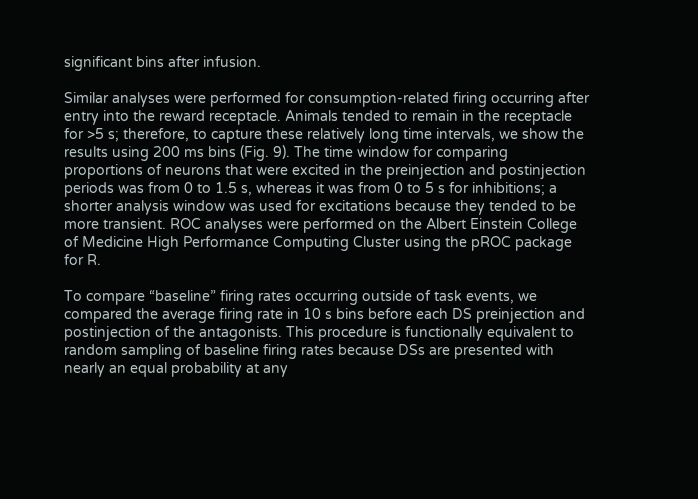significant bins after infusion.

Similar analyses were performed for consumption-related firing occurring after entry into the reward receptacle. Animals tended to remain in the receptacle for >5 s; therefore, to capture these relatively long time intervals, we show the results using 200 ms bins (Fig. 9). The time window for comparing proportions of neurons that were excited in the preinjection and postinjection periods was from 0 to 1.5 s, whereas it was from 0 to 5 s for inhibitions; a shorter analysis window was used for excitations because they tended to be more transient. ROC analyses were performed on the Albert Einstein College of Medicine High Performance Computing Cluster using the pROC package for R.

To compare “baseline” firing rates occurring outside of task events, we compared the average firing rate in 10 s bins before each DS preinjection and postinjection of the antagonists. This procedure is functionally equivalent to random sampling of baseline firing rates because DSs are presented with nearly an equal probability at any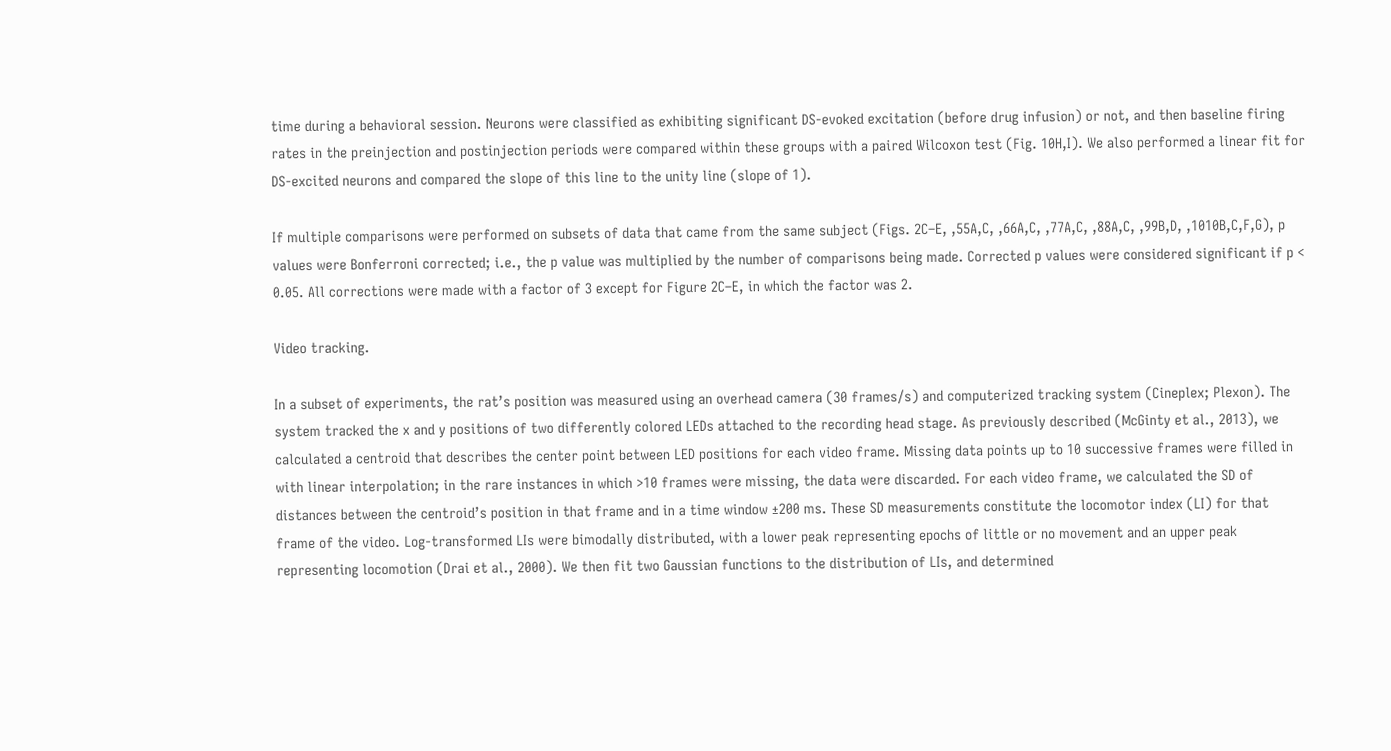time during a behavioral session. Neurons were classified as exhibiting significant DS-evoked excitation (before drug infusion) or not, and then baseline firing rates in the preinjection and postinjection periods were compared within these groups with a paired Wilcoxon test (Fig. 10H,I). We also performed a linear fit for DS-excited neurons and compared the slope of this line to the unity line (slope of 1).

If multiple comparisons were performed on subsets of data that came from the same subject (Figs. 2C–E, ,55A,C, ,66A,C, ,77A,C, ,88A,C, ,99B,D, ,1010B,C,F,G), p values were Bonferroni corrected; i.e., the p value was multiplied by the number of comparisons being made. Corrected p values were considered significant if p < 0.05. All corrections were made with a factor of 3 except for Figure 2C–E, in which the factor was 2.

Video tracking.

In a subset of experiments, the rat’s position was measured using an overhead camera (30 frames/s) and computerized tracking system (Cineplex; Plexon). The system tracked the x and y positions of two differently colored LEDs attached to the recording head stage. As previously described (McGinty et al., 2013), we calculated a centroid that describes the center point between LED positions for each video frame. Missing data points up to 10 successive frames were filled in with linear interpolation; in the rare instances in which >10 frames were missing, the data were discarded. For each video frame, we calculated the SD of distances between the centroid’s position in that frame and in a time window ±200 ms. These SD measurements constitute the locomotor index (LI) for that frame of the video. Log-transformed LIs were bimodally distributed, with a lower peak representing epochs of little or no movement and an upper peak representing locomotion (Drai et al., 2000). We then fit two Gaussian functions to the distribution of LIs, and determined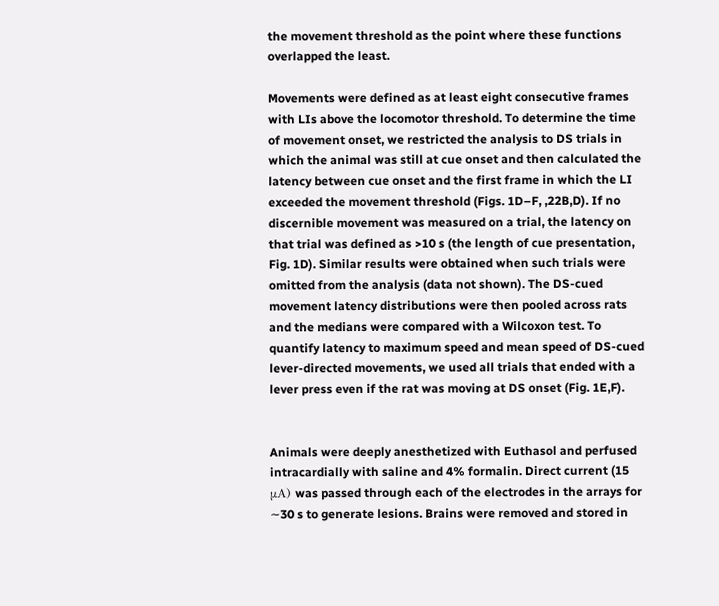the movement threshold as the point where these functions overlapped the least.

Movements were defined as at least eight consecutive frames with LIs above the locomotor threshold. To determine the time of movement onset, we restricted the analysis to DS trials in which the animal was still at cue onset and then calculated the latency between cue onset and the first frame in which the LI exceeded the movement threshold (Figs. 1D–F, ,22B,D). If no discernible movement was measured on a trial, the latency on that trial was defined as >10 s (the length of cue presentation, Fig. 1D). Similar results were obtained when such trials were omitted from the analysis (data not shown). The DS-cued movement latency distributions were then pooled across rats and the medians were compared with a Wilcoxon test. To quantify latency to maximum speed and mean speed of DS-cued lever-directed movements, we used all trials that ended with a lever press even if the rat was moving at DS onset (Fig. 1E,F).


Animals were deeply anesthetized with Euthasol and perfused intracardially with saline and 4% formalin. Direct current (15 μA) was passed through each of the electrodes in the arrays for ∼30 s to generate lesions. Brains were removed and stored in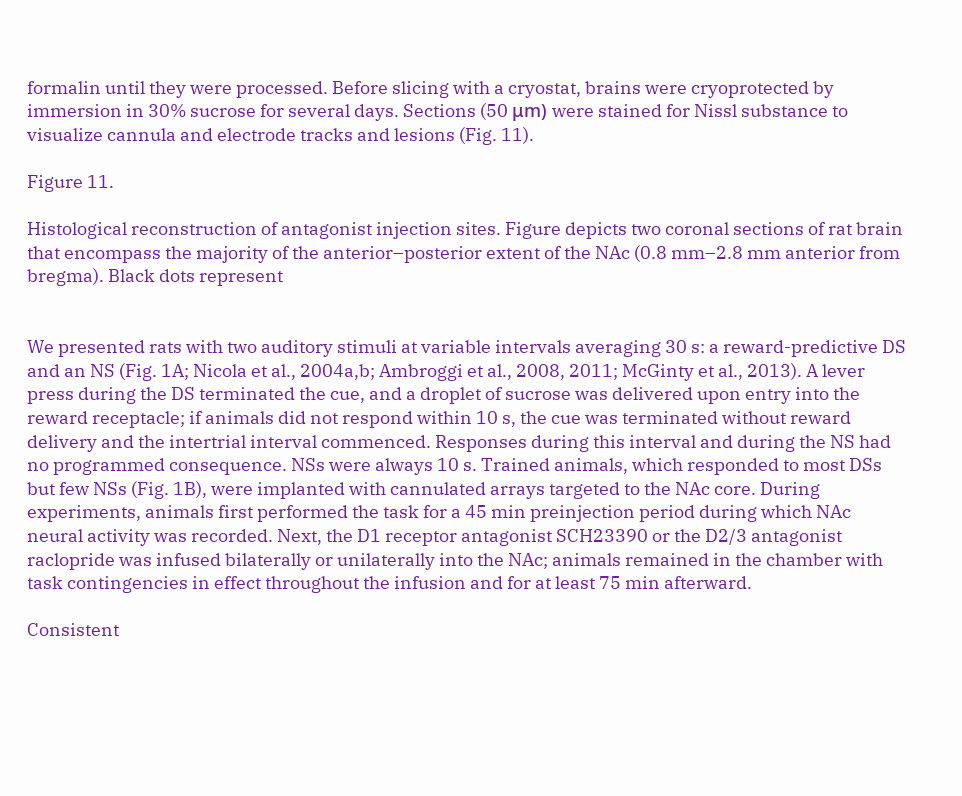formalin until they were processed. Before slicing with a cryostat, brains were cryoprotected by immersion in 30% sucrose for several days. Sections (50 μm) were stained for Nissl substance to visualize cannula and electrode tracks and lesions (Fig. 11).

Figure 11.

Histological reconstruction of antagonist injection sites. Figure depicts two coronal sections of rat brain that encompass the majority of the anterior–posterior extent of the NAc (0.8 mm–2.8 mm anterior from bregma). Black dots represent


We presented rats with two auditory stimuli at variable intervals averaging 30 s: a reward-predictive DS and an NS (Fig. 1A; Nicola et al., 2004a,b; Ambroggi et al., 2008, 2011; McGinty et al., 2013). A lever press during the DS terminated the cue, and a droplet of sucrose was delivered upon entry into the reward receptacle; if animals did not respond within 10 s, the cue was terminated without reward delivery and the intertrial interval commenced. Responses during this interval and during the NS had no programmed consequence. NSs were always 10 s. Trained animals, which responded to most DSs but few NSs (Fig. 1B), were implanted with cannulated arrays targeted to the NAc core. During experiments, animals first performed the task for a 45 min preinjection period during which NAc neural activity was recorded. Next, the D1 receptor antagonist SCH23390 or the D2/3 antagonist raclopride was infused bilaterally or unilaterally into the NAc; animals remained in the chamber with task contingencies in effect throughout the infusion and for at least 75 min afterward.

Consistent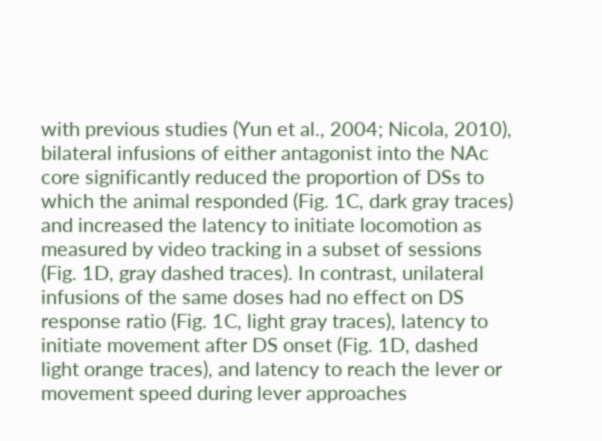with previous studies (Yun et al., 2004; Nicola, 2010), bilateral infusions of either antagonist into the NAc core significantly reduced the proportion of DSs to which the animal responded (Fig. 1C, dark gray traces) and increased the latency to initiate locomotion as measured by video tracking in a subset of sessions (Fig. 1D, gray dashed traces). In contrast, unilateral infusions of the same doses had no effect on DS response ratio (Fig. 1C, light gray traces), latency to initiate movement after DS onset (Fig. 1D, dashed light orange traces), and latency to reach the lever or movement speed during lever approaches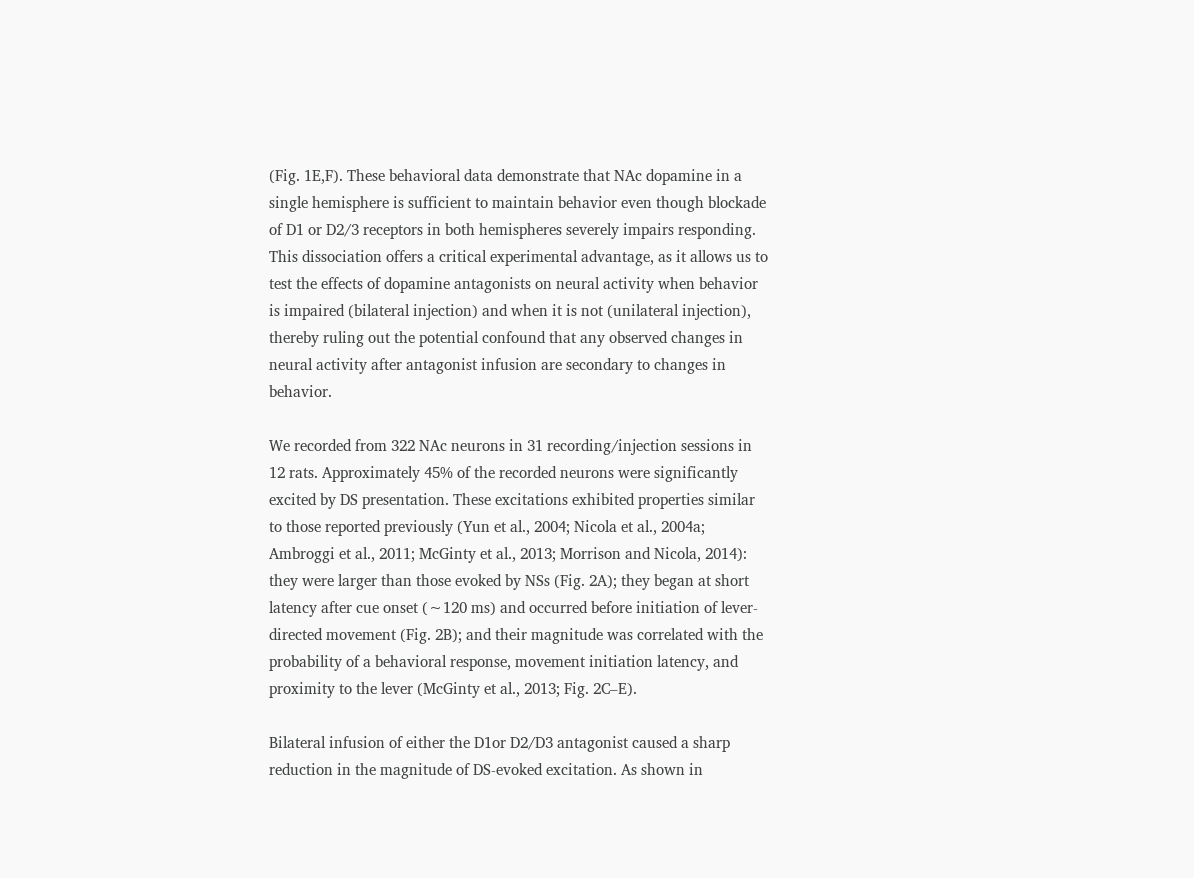(Fig. 1E,F). These behavioral data demonstrate that NAc dopamine in a single hemisphere is sufficient to maintain behavior even though blockade of D1 or D2/3 receptors in both hemispheres severely impairs responding. This dissociation offers a critical experimental advantage, as it allows us to test the effects of dopamine antagonists on neural activity when behavior is impaired (bilateral injection) and when it is not (unilateral injection), thereby ruling out the potential confound that any observed changes in neural activity after antagonist infusion are secondary to changes in behavior.

We recorded from 322 NAc neurons in 31 recording/injection sessions in 12 rats. Approximately 45% of the recorded neurons were significantly excited by DS presentation. These excitations exhibited properties similar to those reported previously (Yun et al., 2004; Nicola et al., 2004a; Ambroggi et al., 2011; McGinty et al., 2013; Morrison and Nicola, 2014): they were larger than those evoked by NSs (Fig. 2A); they began at short latency after cue onset (∼120 ms) and occurred before initiation of lever-directed movement (Fig. 2B); and their magnitude was correlated with the probability of a behavioral response, movement initiation latency, and proximity to the lever (McGinty et al., 2013; Fig. 2C–E).

Bilateral infusion of either the D1or D2/D3 antagonist caused a sharp reduction in the magnitude of DS-evoked excitation. As shown in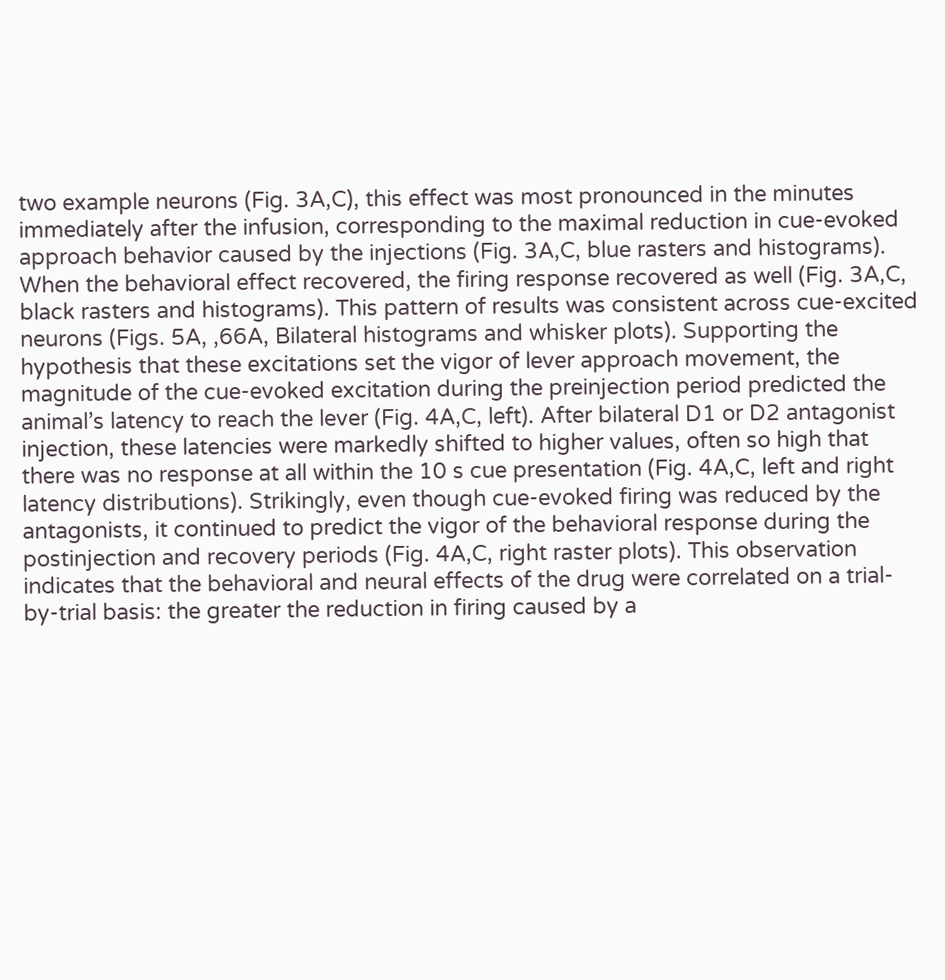two example neurons (Fig. 3A,C), this effect was most pronounced in the minutes immediately after the infusion, corresponding to the maximal reduction in cue-evoked approach behavior caused by the injections (Fig. 3A,C, blue rasters and histograms). When the behavioral effect recovered, the firing response recovered as well (Fig. 3A,C, black rasters and histograms). This pattern of results was consistent across cue-excited neurons (Figs. 5A, ,66A, Bilateral histograms and whisker plots). Supporting the hypothesis that these excitations set the vigor of lever approach movement, the magnitude of the cue-evoked excitation during the preinjection period predicted the animal’s latency to reach the lever (Fig. 4A,C, left). After bilateral D1 or D2 antagonist injection, these latencies were markedly shifted to higher values, often so high that there was no response at all within the 10 s cue presentation (Fig. 4A,C, left and right latency distributions). Strikingly, even though cue-evoked firing was reduced by the antagonists, it continued to predict the vigor of the behavioral response during the postinjection and recovery periods (Fig. 4A,C, right raster plots). This observation indicates that the behavioral and neural effects of the drug were correlated on a trial-by-trial basis: the greater the reduction in firing caused by a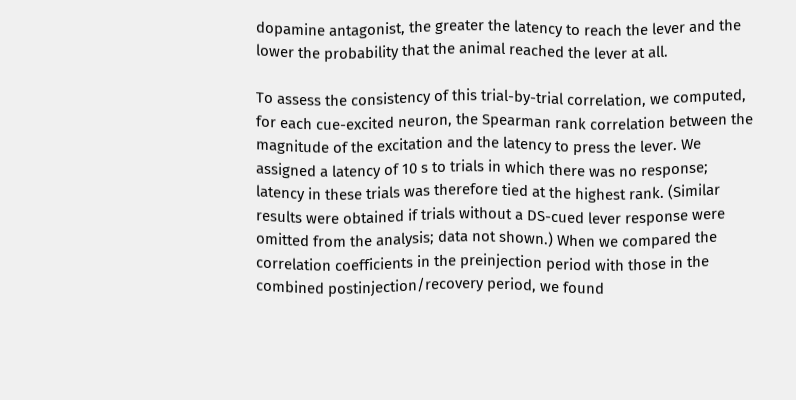dopamine antagonist, the greater the latency to reach the lever and the lower the probability that the animal reached the lever at all.

To assess the consistency of this trial-by-trial correlation, we computed, for each cue-excited neuron, the Spearman rank correlation between the magnitude of the excitation and the latency to press the lever. We assigned a latency of 10 s to trials in which there was no response; latency in these trials was therefore tied at the highest rank. (Similar results were obtained if trials without a DS-cued lever response were omitted from the analysis; data not shown.) When we compared the correlation coefficients in the preinjection period with those in the combined postinjection/recovery period, we found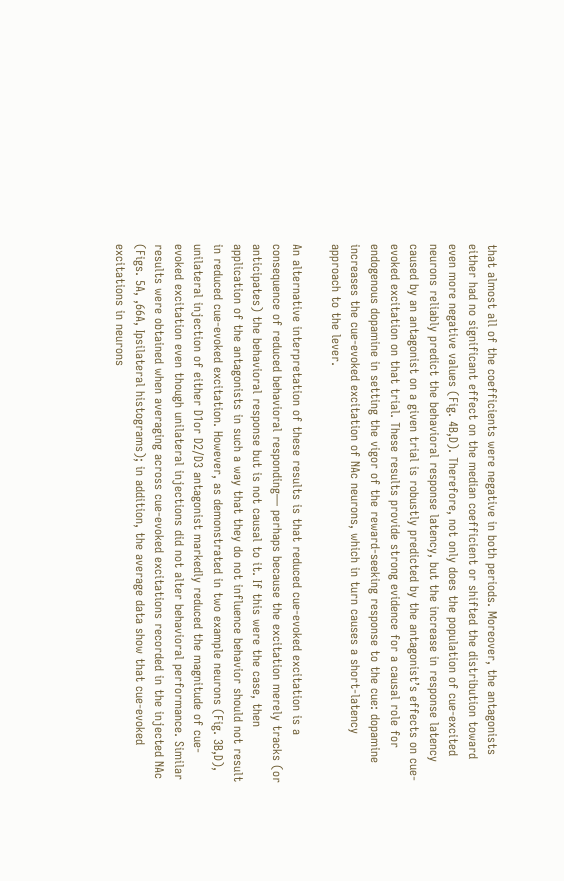that almost all of the coefficients were negative in both periods. Moreover, the antagonists either had no significant effect on the median coefficient or shifted the distribution toward even more negative values (Fig. 4B,D). Therefore, not only does the population of cue-excited neurons reliably predict the behavioral response latency, but the increase in response latency caused by an antagonist on a given trial is robustly predicted by the antagonist’s effects on cue-evoked excitation on that trial. These results provide strong evidence for a causal role for endogenous dopamine in setting the vigor of the reward-seeking response to the cue: dopamine increases the cue-evoked excitation of NAc neurons, which in turn causes a short-latency approach to the lever.

An alternative interpretation of these results is that reduced cue-evoked excitation is a consequence of reduced behavioral responding— perhaps because the excitation merely tracks (or anticipates) the behavioral response but is not causal to it. If this were the case, then application of the antagonists in such a way that they do not influence behavior should not result in reduced cue-evoked excitation. However, as demonstrated in two example neurons (Fig. 3B,D), unilateral injection of either D1or D2/D3 antagonist markedly reduced the magnitude of cue-evoked excitation even though unilateral injections did not alter behavioral performance. Similar results were obtained when averaging across cue-evoked excitations recorded in the injected NAc (Figs. 5A, ,66A, Ipsilateral histograms); in addition, the average data show that cue-evoked excitations in neurons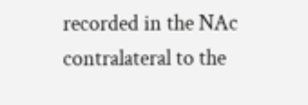recorded in the NAc contralateral to the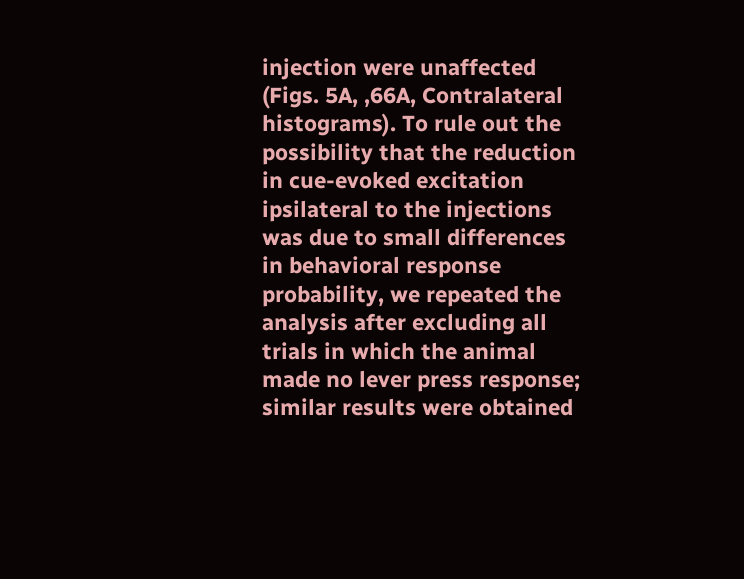injection were unaffected (Figs. 5A, ,66A, Contralateral histograms). To rule out the possibility that the reduction in cue-evoked excitation ipsilateral to the injections was due to small differences in behavioral response probability, we repeated the analysis after excluding all trials in which the animal made no lever press response; similar results were obtained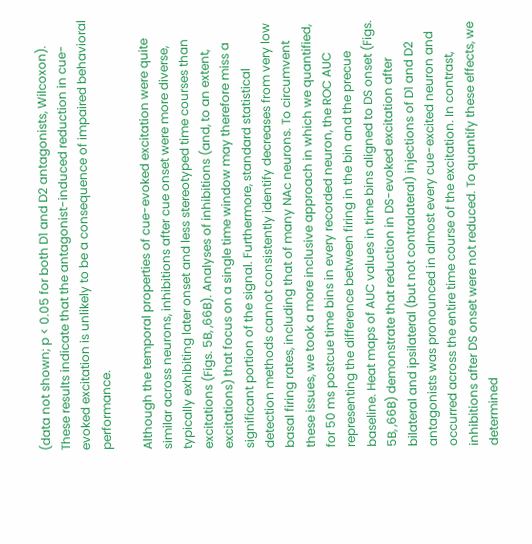(data not shown; p < 0.05 for both D1 and D2 antagonists, Wilcoxon). These results indicate that the antagonist-induced reduction in cue-evoked excitation is unlikely to be a consequence of impaired behavioral performance.

Although the temporal properties of cue-evoked excitation were quite similar across neurons, inhibitions after cue onset were more diverse, typically exhibiting later onset and less stereotyped time courses than excitations (Figs. 5B, ,66B). Analyses of inhibitions (and, to an extent, excitations) that focus on a single time window may therefore miss a significant portion of the signal. Furthermore, standard statistical detection methods cannot consistently identify decreases from very low basal firing rates, including that of many NAc neurons. To circumvent these issues, we took a more inclusive approach in which we quantified, for 50 ms postcue time bins in every recorded neuron, the ROC AUC representing the difference between firing in the bin and the precue baseline. Heat maps of AUC values in time bins aligned to DS onset (Figs. 5B, ,66B) demonstrate that reduction in DS-evoked excitation after bilateral and ipsilateral (but not contralateral) injections of D1 and D2 antagonists was pronounced in almost every cue-excited neuron and occurred across the entire time course of the excitation. In contrast, inhibitions after DS onset were not reduced. To quantify these effects, we determined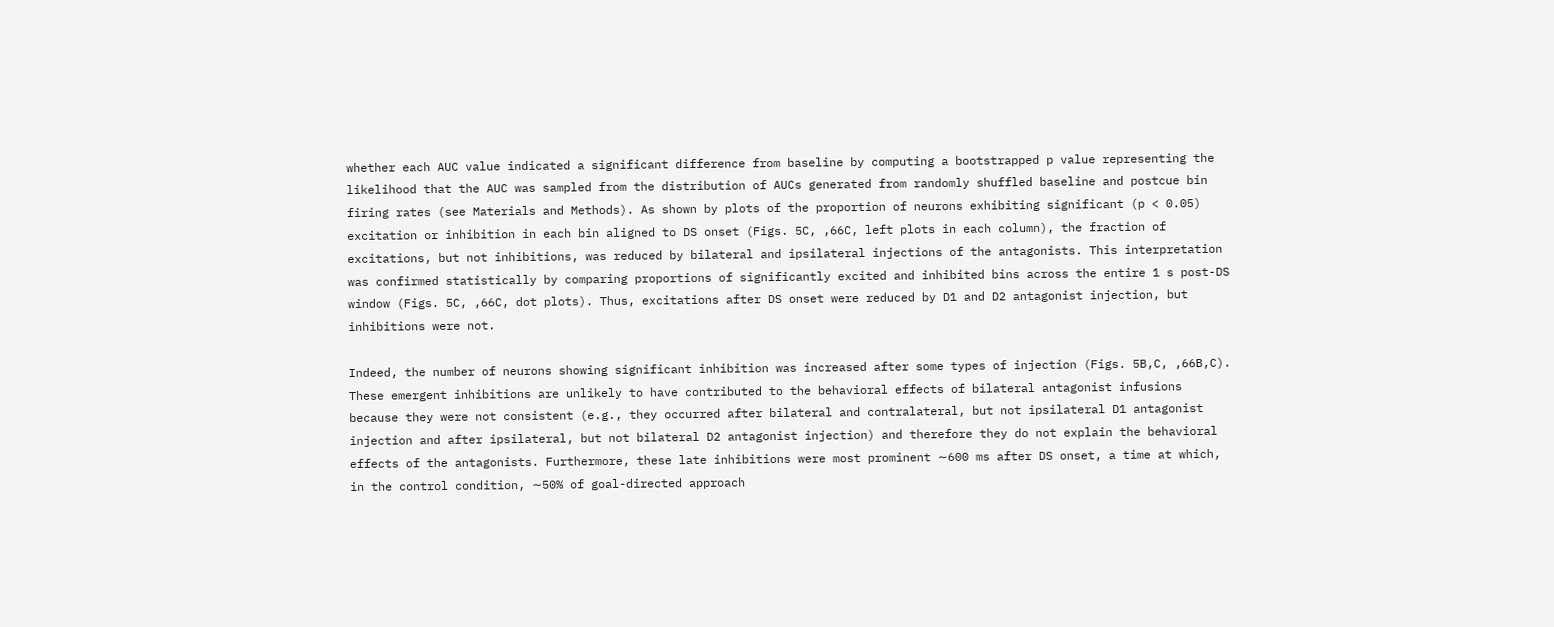whether each AUC value indicated a significant difference from baseline by computing a bootstrapped p value representing the likelihood that the AUC was sampled from the distribution of AUCs generated from randomly shuffled baseline and postcue bin firing rates (see Materials and Methods). As shown by plots of the proportion of neurons exhibiting significant (p < 0.05) excitation or inhibition in each bin aligned to DS onset (Figs. 5C, ,66C, left plots in each column), the fraction of excitations, but not inhibitions, was reduced by bilateral and ipsilateral injections of the antagonists. This interpretation was confirmed statistically by comparing proportions of significantly excited and inhibited bins across the entire 1 s post-DS window (Figs. 5C, ,66C, dot plots). Thus, excitations after DS onset were reduced by D1 and D2 antagonist injection, but inhibitions were not.

Indeed, the number of neurons showing significant inhibition was increased after some types of injection (Figs. 5B,C, ,66B,C). These emergent inhibitions are unlikely to have contributed to the behavioral effects of bilateral antagonist infusions because they were not consistent (e.g., they occurred after bilateral and contralateral, but not ipsilateral D1 antagonist injection and after ipsilateral, but not bilateral D2 antagonist injection) and therefore they do not explain the behavioral effects of the antagonists. Furthermore, these late inhibitions were most prominent ∼600 ms after DS onset, a time at which, in the control condition, ∼50% of goal-directed approach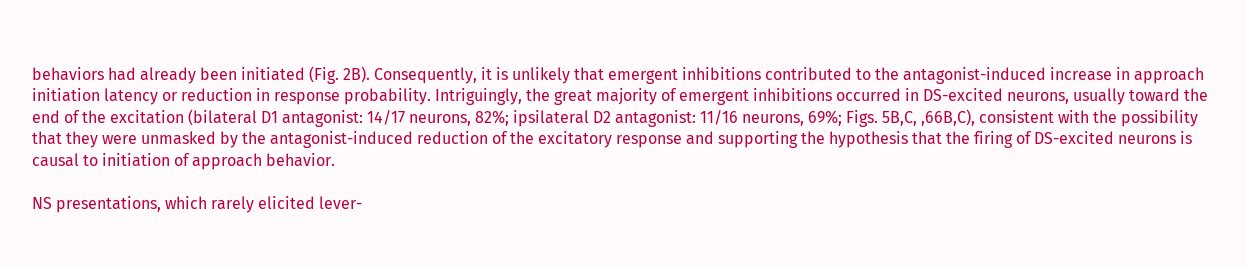behaviors had already been initiated (Fig. 2B). Consequently, it is unlikely that emergent inhibitions contributed to the antagonist-induced increase in approach initiation latency or reduction in response probability. Intriguingly, the great majority of emergent inhibitions occurred in DS-excited neurons, usually toward the end of the excitation (bilateral D1 antagonist: 14/17 neurons, 82%; ipsilateral D2 antagonist: 11/16 neurons, 69%; Figs. 5B,C, ,66B,C), consistent with the possibility that they were unmasked by the antagonist-induced reduction of the excitatory response and supporting the hypothesis that the firing of DS-excited neurons is causal to initiation of approach behavior.

NS presentations, which rarely elicited lever-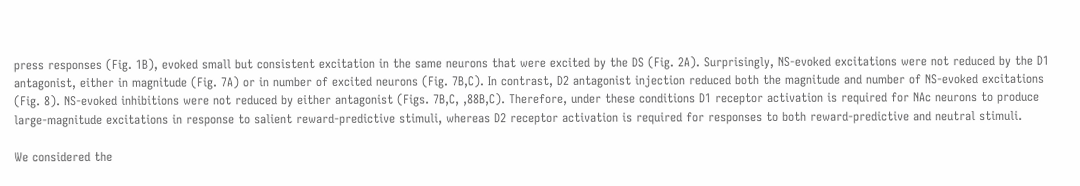press responses (Fig. 1B), evoked small but consistent excitation in the same neurons that were excited by the DS (Fig. 2A). Surprisingly, NS-evoked excitations were not reduced by the D1 antagonist, either in magnitude (Fig. 7A) or in number of excited neurons (Fig. 7B,C). In contrast, D2 antagonist injection reduced both the magnitude and number of NS-evoked excitations (Fig. 8). NS-evoked inhibitions were not reduced by either antagonist (Figs. 7B,C, ,88B,C). Therefore, under these conditions D1 receptor activation is required for NAc neurons to produce large-magnitude excitations in response to salient reward-predictive stimuli, whereas D2 receptor activation is required for responses to both reward-predictive and neutral stimuli.

We considered the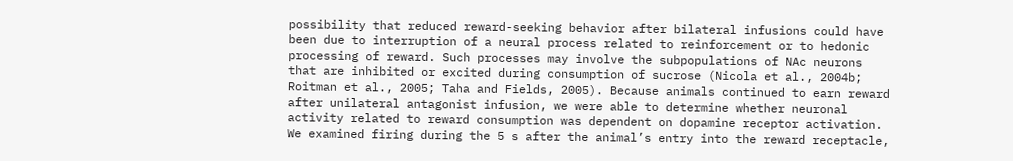possibility that reduced reward-seeking behavior after bilateral infusions could have been due to interruption of a neural process related to reinforcement or to hedonic processing of reward. Such processes may involve the subpopulations of NAc neurons that are inhibited or excited during consumption of sucrose (Nicola et al., 2004b; Roitman et al., 2005; Taha and Fields, 2005). Because animals continued to earn reward after unilateral antagonist infusion, we were able to determine whether neuronal activity related to reward consumption was dependent on dopamine receptor activation. We examined firing during the 5 s after the animal’s entry into the reward receptacle,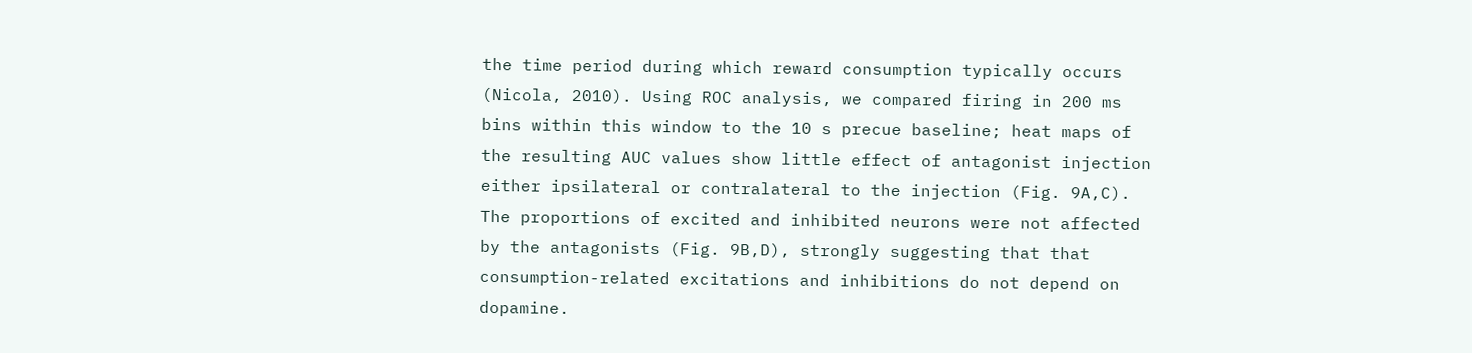the time period during which reward consumption typically occurs (Nicola, 2010). Using ROC analysis, we compared firing in 200 ms bins within this window to the 10 s precue baseline; heat maps of the resulting AUC values show little effect of antagonist injection either ipsilateral or contralateral to the injection (Fig. 9A,C). The proportions of excited and inhibited neurons were not affected by the antagonists (Fig. 9B,D), strongly suggesting that that consumption-related excitations and inhibitions do not depend on dopamine.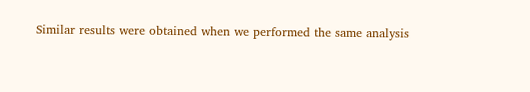Similar results were obtained when we performed the same analysis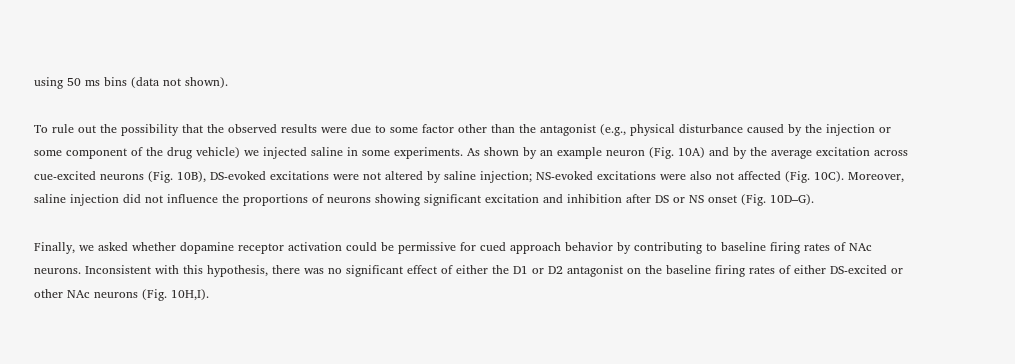using 50 ms bins (data not shown).

To rule out the possibility that the observed results were due to some factor other than the antagonist (e.g., physical disturbance caused by the injection or some component of the drug vehicle) we injected saline in some experiments. As shown by an example neuron (Fig. 10A) and by the average excitation across cue-excited neurons (Fig. 10B), DS-evoked excitations were not altered by saline injection; NS-evoked excitations were also not affected (Fig. 10C). Moreover, saline injection did not influence the proportions of neurons showing significant excitation and inhibition after DS or NS onset (Fig. 10D–G).

Finally, we asked whether dopamine receptor activation could be permissive for cued approach behavior by contributing to baseline firing rates of NAc neurons. Inconsistent with this hypothesis, there was no significant effect of either the D1 or D2 antagonist on the baseline firing rates of either DS-excited or other NAc neurons (Fig. 10H,I).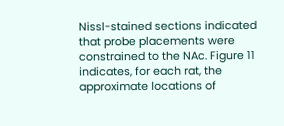Nissl-stained sections indicated that probe placements were constrained to the NAc. Figure 11 indicates, for each rat, the approximate locations of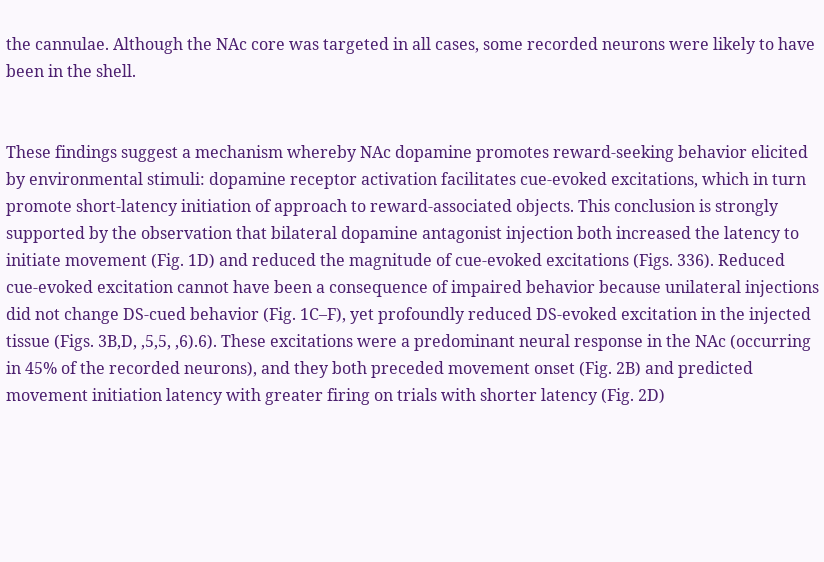the cannulae. Although the NAc core was targeted in all cases, some recorded neurons were likely to have been in the shell.


These findings suggest a mechanism whereby NAc dopamine promotes reward-seeking behavior elicited by environmental stimuli: dopamine receptor activation facilitates cue-evoked excitations, which in turn promote short-latency initiation of approach to reward-associated objects. This conclusion is strongly supported by the observation that bilateral dopamine antagonist injection both increased the latency to initiate movement (Fig. 1D) and reduced the magnitude of cue-evoked excitations (Figs. 336). Reduced cue-evoked excitation cannot have been a consequence of impaired behavior because unilateral injections did not change DS-cued behavior (Fig. 1C–F), yet profoundly reduced DS-evoked excitation in the injected tissue (Figs. 3B,D, ,5,5, ,6).6). These excitations were a predominant neural response in the NAc (occurring in 45% of the recorded neurons), and they both preceded movement onset (Fig. 2B) and predicted movement initiation latency with greater firing on trials with shorter latency (Fig. 2D)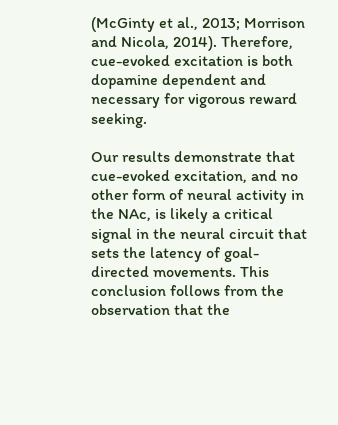(McGinty et al., 2013; Morrison and Nicola, 2014). Therefore, cue-evoked excitation is both dopamine dependent and necessary for vigorous reward seeking.

Our results demonstrate that cue-evoked excitation, and no other form of neural activity in the NAc, is likely a critical signal in the neural circuit that sets the latency of goal-directed movements. This conclusion follows from the observation that the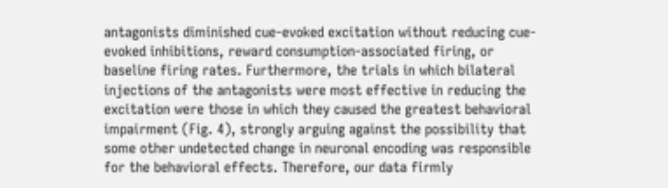antagonists diminished cue-evoked excitation without reducing cue-evoked inhibitions, reward consumption-associated firing, or baseline firing rates. Furthermore, the trials in which bilateral injections of the antagonists were most effective in reducing the excitation were those in which they caused the greatest behavioral impairment (Fig. 4), strongly arguing against the possibility that some other undetected change in neuronal encoding was responsible for the behavioral effects. Therefore, our data firmly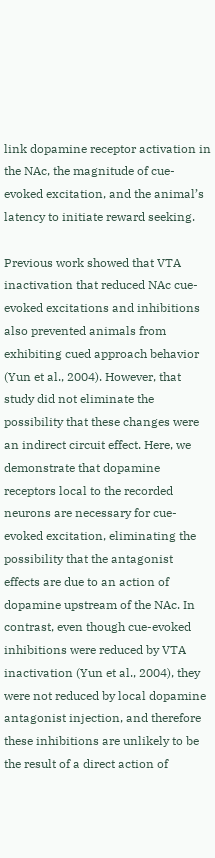link dopamine receptor activation in the NAc, the magnitude of cue-evoked excitation, and the animal’s latency to initiate reward seeking.

Previous work showed that VTA inactivation that reduced NAc cue-evoked excitations and inhibitions also prevented animals from exhibiting cued approach behavior (Yun et al., 2004). However, that study did not eliminate the possibility that these changes were an indirect circuit effect. Here, we demonstrate that dopamine receptors local to the recorded neurons are necessary for cue-evoked excitation, eliminating the possibility that the antagonist effects are due to an action of dopamine upstream of the NAc. In contrast, even though cue-evoked inhibitions were reduced by VTA inactivation (Yun et al., 2004), they were not reduced by local dopamine antagonist injection, and therefore these inhibitions are unlikely to be the result of a direct action of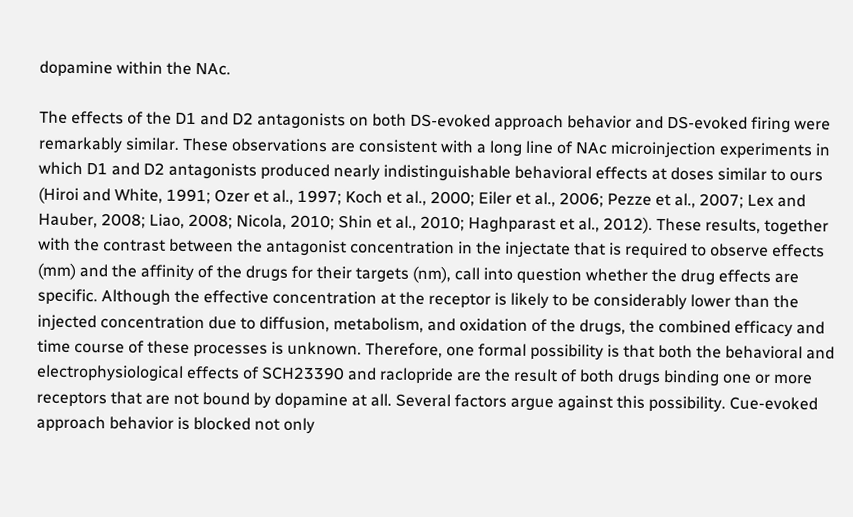dopamine within the NAc.

The effects of the D1 and D2 antagonists on both DS-evoked approach behavior and DS-evoked firing were remarkably similar. These observations are consistent with a long line of NAc microinjection experiments in which D1 and D2 antagonists produced nearly indistinguishable behavioral effects at doses similar to ours (Hiroi and White, 1991; Ozer et al., 1997; Koch et al., 2000; Eiler et al., 2006; Pezze et al., 2007; Lex and Hauber, 2008; Liao, 2008; Nicola, 2010; Shin et al., 2010; Haghparast et al., 2012). These results, together with the contrast between the antagonist concentration in the injectate that is required to observe effects (mm) and the affinity of the drugs for their targets (nm), call into question whether the drug effects are specific. Although the effective concentration at the receptor is likely to be considerably lower than the injected concentration due to diffusion, metabolism, and oxidation of the drugs, the combined efficacy and time course of these processes is unknown. Therefore, one formal possibility is that both the behavioral and electrophysiological effects of SCH23390 and raclopride are the result of both drugs binding one or more receptors that are not bound by dopamine at all. Several factors argue against this possibility. Cue-evoked approach behavior is blocked not only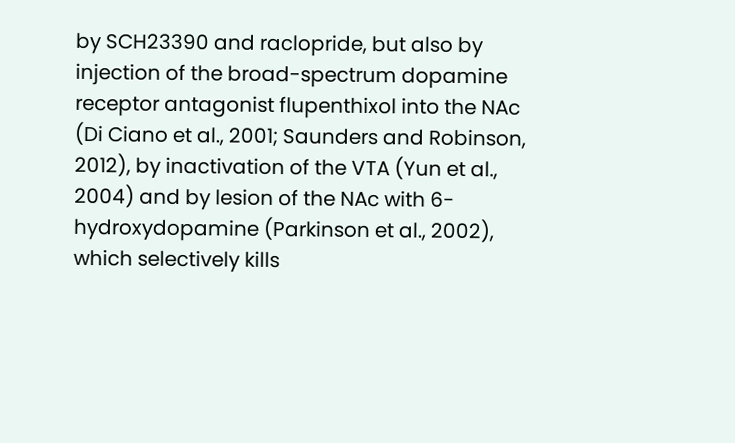by SCH23390 and raclopride, but also by injection of the broad-spectrum dopamine receptor antagonist flupenthixol into the NAc (Di Ciano et al., 2001; Saunders and Robinson, 2012), by inactivation of the VTA (Yun et al., 2004) and by lesion of the NAc with 6-hydroxydopamine (Parkinson et al., 2002), which selectively kills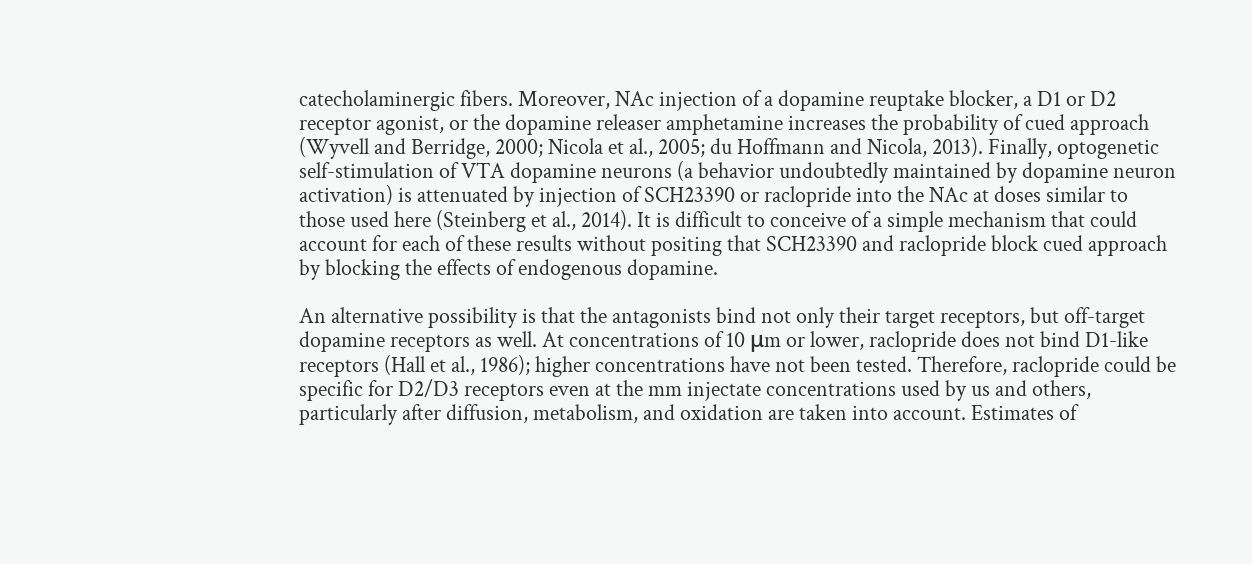catecholaminergic fibers. Moreover, NAc injection of a dopamine reuptake blocker, a D1 or D2 receptor agonist, or the dopamine releaser amphetamine increases the probability of cued approach (Wyvell and Berridge, 2000; Nicola et al., 2005; du Hoffmann and Nicola, 2013). Finally, optogenetic self-stimulation of VTA dopamine neurons (a behavior undoubtedly maintained by dopamine neuron activation) is attenuated by injection of SCH23390 or raclopride into the NAc at doses similar to those used here (Steinberg et al., 2014). It is difficult to conceive of a simple mechanism that could account for each of these results without positing that SCH23390 and raclopride block cued approach by blocking the effects of endogenous dopamine.

An alternative possibility is that the antagonists bind not only their target receptors, but off-target dopamine receptors as well. At concentrations of 10 μm or lower, raclopride does not bind D1-like receptors (Hall et al., 1986); higher concentrations have not been tested. Therefore, raclopride could be specific for D2/D3 receptors even at the mm injectate concentrations used by us and others, particularly after diffusion, metabolism, and oxidation are taken into account. Estimates of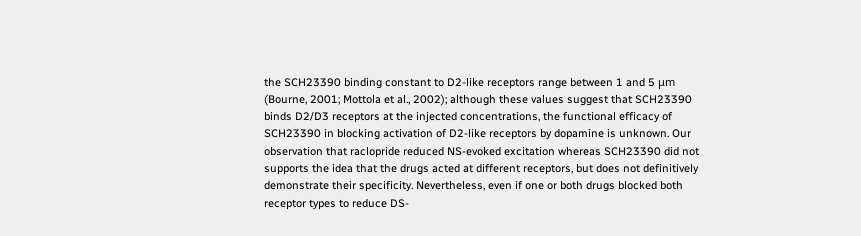the SCH23390 binding constant to D2-like receptors range between 1 and 5 μm (Bourne, 2001; Mottola et al., 2002); although these values suggest that SCH23390 binds D2/D3 receptors at the injected concentrations, the functional efficacy of SCH23390 in blocking activation of D2-like receptors by dopamine is unknown. Our observation that raclopride reduced NS-evoked excitation whereas SCH23390 did not supports the idea that the drugs acted at different receptors, but does not definitively demonstrate their specificity. Nevertheless, even if one or both drugs blocked both receptor types to reduce DS-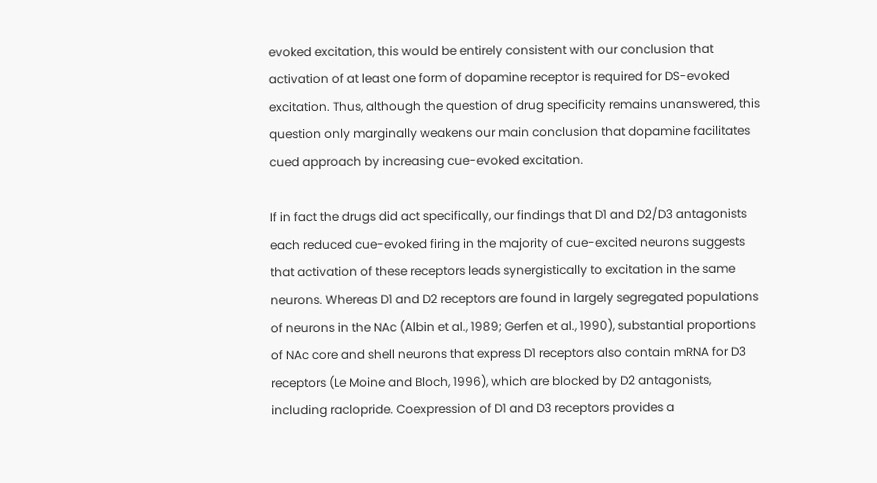evoked excitation, this would be entirely consistent with our conclusion that activation of at least one form of dopamine receptor is required for DS-evoked excitation. Thus, although the question of drug specificity remains unanswered, this question only marginally weakens our main conclusion that dopamine facilitates cued approach by increasing cue-evoked excitation.

If in fact the drugs did act specifically, our findings that D1 and D2/D3 antagonists each reduced cue-evoked firing in the majority of cue-excited neurons suggests that activation of these receptors leads synergistically to excitation in the same neurons. Whereas D1 and D2 receptors are found in largely segregated populations of neurons in the NAc (Albin et al., 1989; Gerfen et al., 1990), substantial proportions of NAc core and shell neurons that express D1 receptors also contain mRNA for D3 receptors (Le Moine and Bloch, 1996), which are blocked by D2 antagonists, including raclopride. Coexpression of D1 and D3 receptors provides a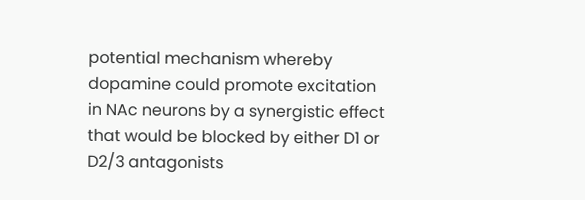potential mechanism whereby dopamine could promote excitation in NAc neurons by a synergistic effect that would be blocked by either D1 or D2/3 antagonists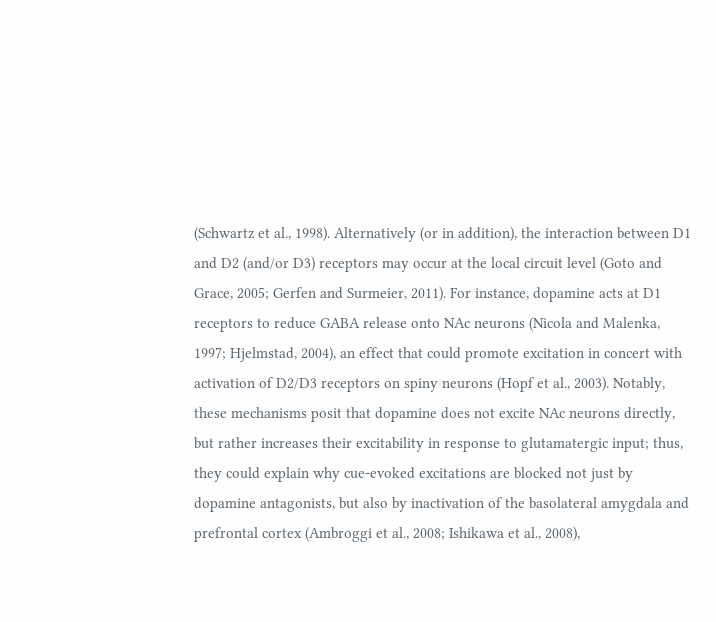(Schwartz et al., 1998). Alternatively (or in addition), the interaction between D1 and D2 (and/or D3) receptors may occur at the local circuit level (Goto and Grace, 2005; Gerfen and Surmeier, 2011). For instance, dopamine acts at D1 receptors to reduce GABA release onto NAc neurons (Nicola and Malenka, 1997; Hjelmstad, 2004), an effect that could promote excitation in concert with activation of D2/D3 receptors on spiny neurons (Hopf et al., 2003). Notably, these mechanisms posit that dopamine does not excite NAc neurons directly, but rather increases their excitability in response to glutamatergic input; thus, they could explain why cue-evoked excitations are blocked not just by dopamine antagonists, but also by inactivation of the basolateral amygdala and prefrontal cortex (Ambroggi et al., 2008; Ishikawa et al., 2008),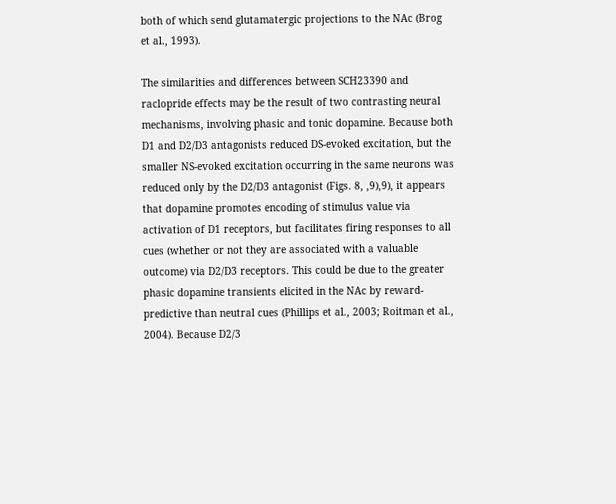both of which send glutamatergic projections to the NAc (Brog et al., 1993).

The similarities and differences between SCH23390 and raclopride effects may be the result of two contrasting neural mechanisms, involving phasic and tonic dopamine. Because both D1 and D2/D3 antagonists reduced DS-evoked excitation, but the smaller NS-evoked excitation occurring in the same neurons was reduced only by the D2/D3 antagonist (Figs. 8, ,9),9), it appears that dopamine promotes encoding of stimulus value via activation of D1 receptors, but facilitates firing responses to all cues (whether or not they are associated with a valuable outcome) via D2/D3 receptors. This could be due to the greater phasic dopamine transients elicited in the NAc by reward-predictive than neutral cues (Phillips et al., 2003; Roitman et al., 2004). Because D2/3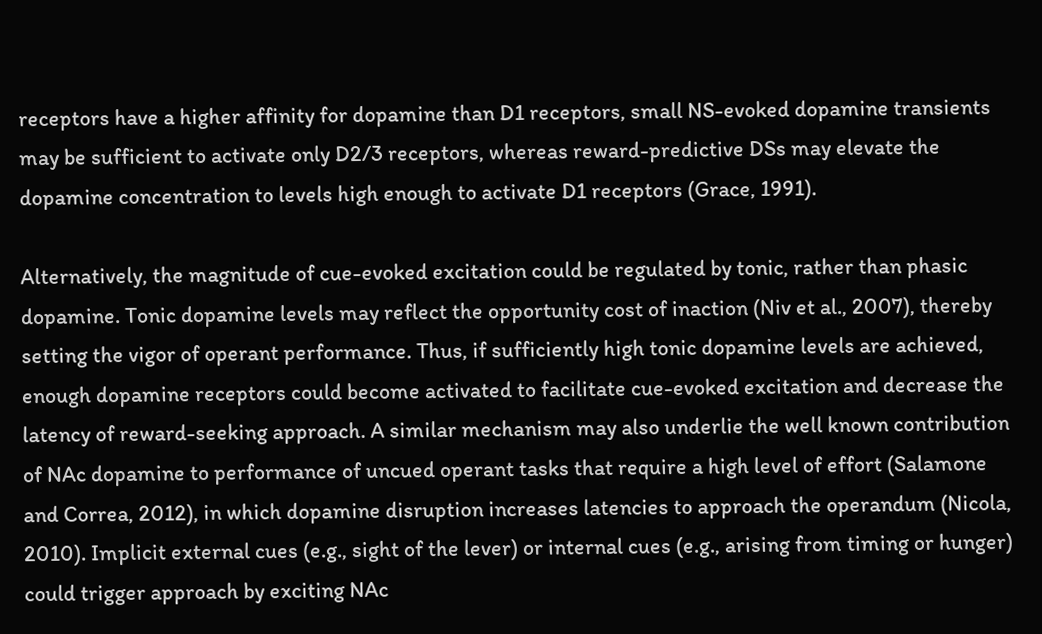receptors have a higher affinity for dopamine than D1 receptors, small NS-evoked dopamine transients may be sufficient to activate only D2/3 receptors, whereas reward-predictive DSs may elevate the dopamine concentration to levels high enough to activate D1 receptors (Grace, 1991).

Alternatively, the magnitude of cue-evoked excitation could be regulated by tonic, rather than phasic dopamine. Tonic dopamine levels may reflect the opportunity cost of inaction (Niv et al., 2007), thereby setting the vigor of operant performance. Thus, if sufficiently high tonic dopamine levels are achieved, enough dopamine receptors could become activated to facilitate cue-evoked excitation and decrease the latency of reward-seeking approach. A similar mechanism may also underlie the well known contribution of NAc dopamine to performance of uncued operant tasks that require a high level of effort (Salamone and Correa, 2012), in which dopamine disruption increases latencies to approach the operandum (Nicola, 2010). Implicit external cues (e.g., sight of the lever) or internal cues (e.g., arising from timing or hunger) could trigger approach by exciting NAc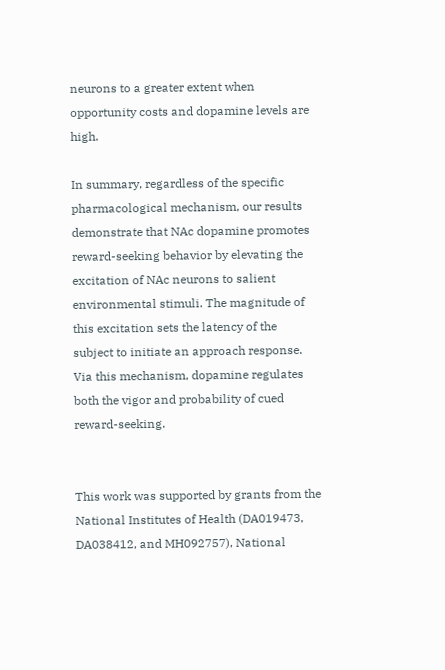neurons to a greater extent when opportunity costs and dopamine levels are high.

In summary, regardless of the specific pharmacological mechanism, our results demonstrate that NAc dopamine promotes reward-seeking behavior by elevating the excitation of NAc neurons to salient environmental stimuli. The magnitude of this excitation sets the latency of the subject to initiate an approach response. Via this mechanism, dopamine regulates both the vigor and probability of cued reward-seeking.


This work was supported by grants from the National Institutes of Health (DA019473, DA038412, and MH092757), National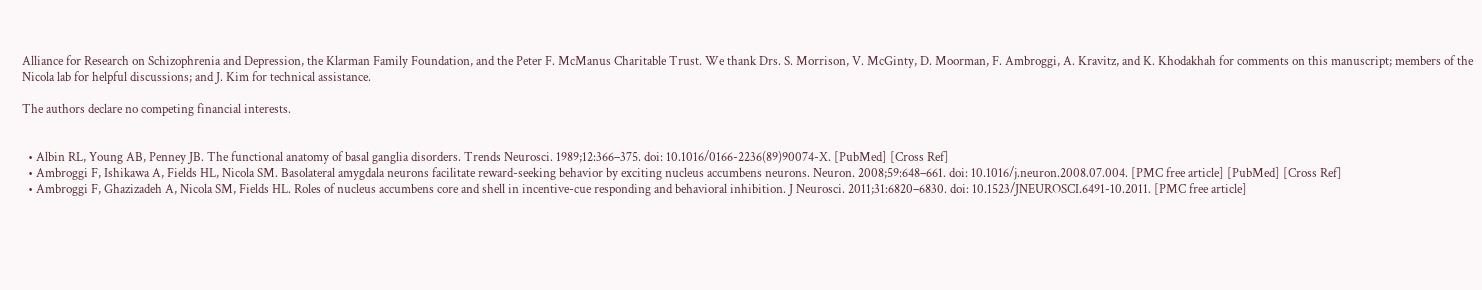Alliance for Research on Schizophrenia and Depression, the Klarman Family Foundation, and the Peter F. McManus Charitable Trust. We thank Drs. S. Morrison, V. McGinty, D. Moorman, F. Ambroggi, A. Kravitz, and K. Khodakhah for comments on this manuscript; members of the Nicola lab for helpful discussions; and J. Kim for technical assistance.

The authors declare no competing financial interests.


  • Albin RL, Young AB, Penney JB. The functional anatomy of basal ganglia disorders. Trends Neurosci. 1989;12:366–375. doi: 10.1016/0166-2236(89)90074-X. [PubMed] [Cross Ref]
  • Ambroggi F, Ishikawa A, Fields HL, Nicola SM. Basolateral amygdala neurons facilitate reward-seeking behavior by exciting nucleus accumbens neurons. Neuron. 2008;59:648–661. doi: 10.1016/j.neuron.2008.07.004. [PMC free article] [PubMed] [Cross Ref]
  • Ambroggi F, Ghazizadeh A, Nicola SM, Fields HL. Roles of nucleus accumbens core and shell in incentive-cue responding and behavioral inhibition. J Neurosci. 2011;31:6820–6830. doi: 10.1523/JNEUROSCI.6491-10.2011. [PMC free article]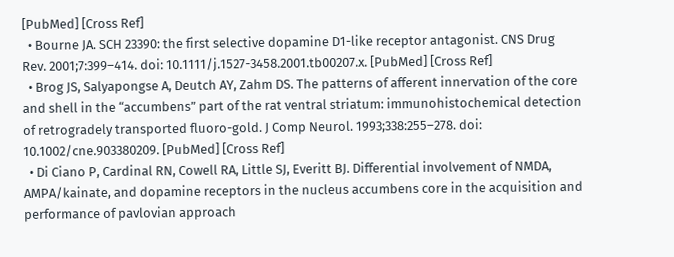[PubMed] [Cross Ref]
  • Bourne JA. SCH 23390: the first selective dopamine D1-like receptor antagonist. CNS Drug Rev. 2001;7:399–414. doi: 10.1111/j.1527-3458.2001.tb00207.x. [PubMed] [Cross Ref]
  • Brog JS, Salyapongse A, Deutch AY, Zahm DS. The patterns of afferent innervation of the core and shell in the “accumbens” part of the rat ventral striatum: immunohistochemical detection of retrogradely transported fluoro-gold. J Comp Neurol. 1993;338:255–278. doi: 10.1002/cne.903380209. [PubMed] [Cross Ref]
  • Di Ciano P, Cardinal RN, Cowell RA, Little SJ, Everitt BJ. Differential involvement of NMDA, AMPA/kainate, and dopamine receptors in the nucleus accumbens core in the acquisition and performance of pavlovian approach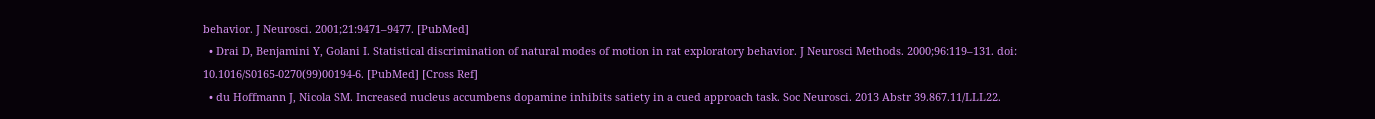behavior. J Neurosci. 2001;21:9471–9477. [PubMed]
  • Drai D, Benjamini Y, Golani I. Statistical discrimination of natural modes of motion in rat exploratory behavior. J Neurosci Methods. 2000;96:119–131. doi: 10.1016/S0165-0270(99)00194-6. [PubMed] [Cross Ref]
  • du Hoffmann J, Nicola SM. Increased nucleus accumbens dopamine inhibits satiety in a cued approach task. Soc Neurosci. 2013 Abstr 39.867.11/LLL22.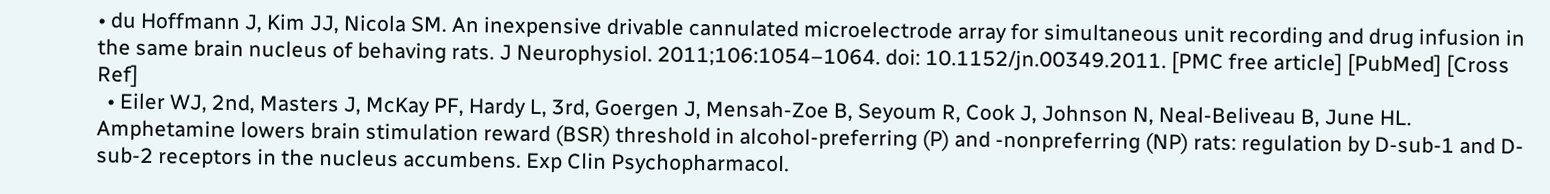• du Hoffmann J, Kim JJ, Nicola SM. An inexpensive drivable cannulated microelectrode array for simultaneous unit recording and drug infusion in the same brain nucleus of behaving rats. J Neurophysiol. 2011;106:1054–1064. doi: 10.1152/jn.00349.2011. [PMC free article] [PubMed] [Cross Ref]
  • Eiler WJ, 2nd, Masters J, McKay PF, Hardy L, 3rd, Goergen J, Mensah-Zoe B, Seyoum R, Cook J, Johnson N, Neal-Beliveau B, June HL. Amphetamine lowers brain stimulation reward (BSR) threshold in alcohol-preferring (P) and -nonpreferring (NP) rats: regulation by D-sub-1 and D-sub-2 receptors in the nucleus accumbens. Exp Clin Psychopharmacol.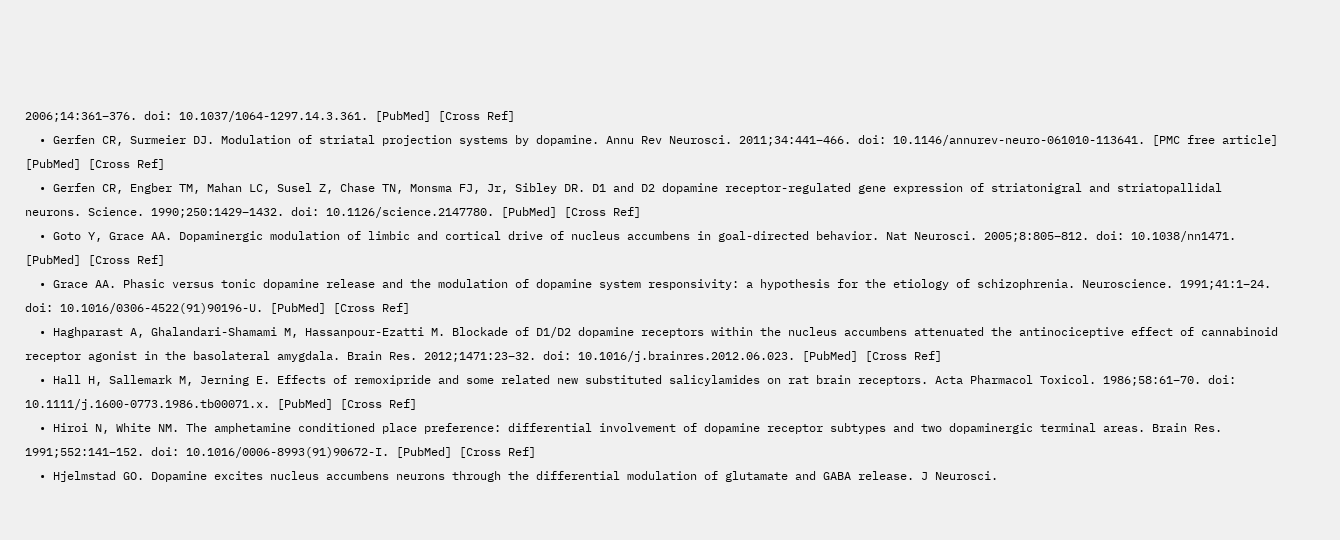2006;14:361–376. doi: 10.1037/1064-1297.14.3.361. [PubMed] [Cross Ref]
  • Gerfen CR, Surmeier DJ. Modulation of striatal projection systems by dopamine. Annu Rev Neurosci. 2011;34:441–466. doi: 10.1146/annurev-neuro-061010-113641. [PMC free article] [PubMed] [Cross Ref]
  • Gerfen CR, Engber TM, Mahan LC, Susel Z, Chase TN, Monsma FJ, Jr, Sibley DR. D1 and D2 dopamine receptor-regulated gene expression of striatonigral and striatopallidal neurons. Science. 1990;250:1429–1432. doi: 10.1126/science.2147780. [PubMed] [Cross Ref]
  • Goto Y, Grace AA. Dopaminergic modulation of limbic and cortical drive of nucleus accumbens in goal-directed behavior. Nat Neurosci. 2005;8:805–812. doi: 10.1038/nn1471. [PubMed] [Cross Ref]
  • Grace AA. Phasic versus tonic dopamine release and the modulation of dopamine system responsivity: a hypothesis for the etiology of schizophrenia. Neuroscience. 1991;41:1–24. doi: 10.1016/0306-4522(91)90196-U. [PubMed] [Cross Ref]
  • Haghparast A, Ghalandari-Shamami M, Hassanpour-Ezatti M. Blockade of D1/D2 dopamine receptors within the nucleus accumbens attenuated the antinociceptive effect of cannabinoid receptor agonist in the basolateral amygdala. Brain Res. 2012;1471:23–32. doi: 10.1016/j.brainres.2012.06.023. [PubMed] [Cross Ref]
  • Hall H, Sallemark M, Jerning E. Effects of remoxipride and some related new substituted salicylamides on rat brain receptors. Acta Pharmacol Toxicol. 1986;58:61–70. doi: 10.1111/j.1600-0773.1986.tb00071.x. [PubMed] [Cross Ref]
  • Hiroi N, White NM. The amphetamine conditioned place preference: differential involvement of dopamine receptor subtypes and two dopaminergic terminal areas. Brain Res. 1991;552:141–152. doi: 10.1016/0006-8993(91)90672-I. [PubMed] [Cross Ref]
  • Hjelmstad GO. Dopamine excites nucleus accumbens neurons through the differential modulation of glutamate and GABA release. J Neurosci.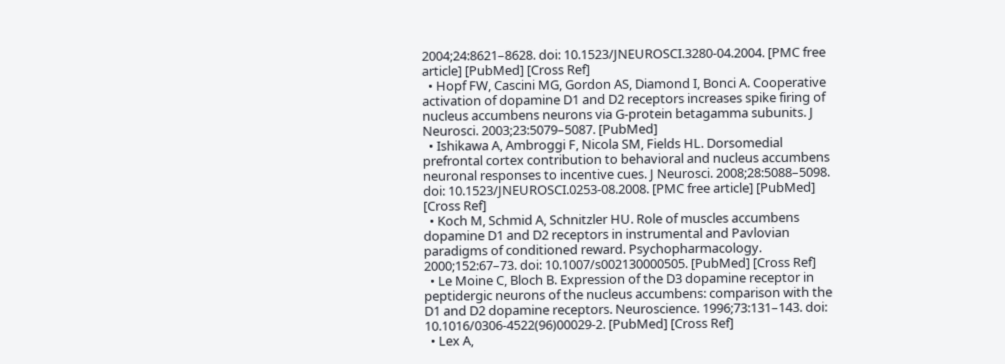2004;24:8621–8628. doi: 10.1523/JNEUROSCI.3280-04.2004. [PMC free article] [PubMed] [Cross Ref]
  • Hopf FW, Cascini MG, Gordon AS, Diamond I, Bonci A. Cooperative activation of dopamine D1 and D2 receptors increases spike firing of nucleus accumbens neurons via G-protein betagamma subunits. J Neurosci. 2003;23:5079–5087. [PubMed]
  • Ishikawa A, Ambroggi F, Nicola SM, Fields HL. Dorsomedial prefrontal cortex contribution to behavioral and nucleus accumbens neuronal responses to incentive cues. J Neurosci. 2008;28:5088–5098. doi: 10.1523/JNEUROSCI.0253-08.2008. [PMC free article] [PubMed] [Cross Ref]
  • Koch M, Schmid A, Schnitzler HU. Role of muscles accumbens dopamine D1 and D2 receptors in instrumental and Pavlovian paradigms of conditioned reward. Psychopharmacology. 2000;152:67–73. doi: 10.1007/s002130000505. [PubMed] [Cross Ref]
  • Le Moine C, Bloch B. Expression of the D3 dopamine receptor in peptidergic neurons of the nucleus accumbens: comparison with the D1 and D2 dopamine receptors. Neuroscience. 1996;73:131–143. doi: 10.1016/0306-4522(96)00029-2. [PubMed] [Cross Ref]
  • Lex A,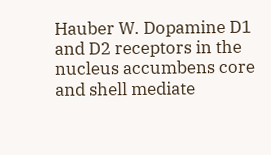Hauber W. Dopamine D1 and D2 receptors in the nucleus accumbens core and shell mediate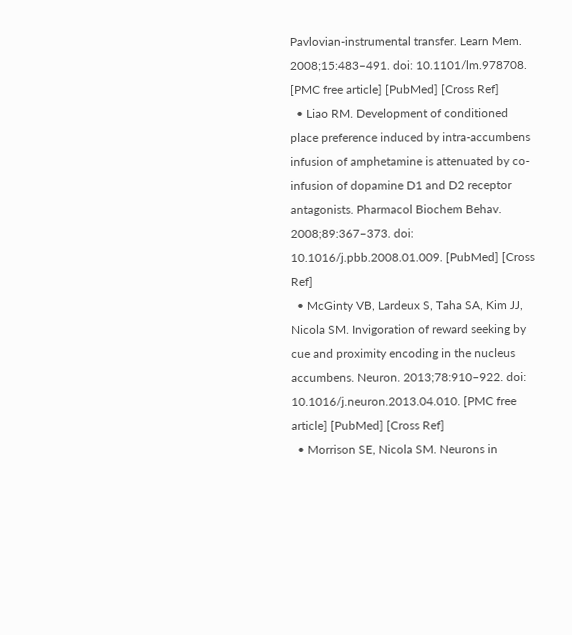Pavlovian-instrumental transfer. Learn Mem. 2008;15:483–491. doi: 10.1101/lm.978708. [PMC free article] [PubMed] [Cross Ref]
  • Liao RM. Development of conditioned place preference induced by intra-accumbens infusion of amphetamine is attenuated by co-infusion of dopamine D1 and D2 receptor antagonists. Pharmacol Biochem Behav. 2008;89:367–373. doi: 10.1016/j.pbb.2008.01.009. [PubMed] [Cross Ref]
  • McGinty VB, Lardeux S, Taha SA, Kim JJ, Nicola SM. Invigoration of reward seeking by cue and proximity encoding in the nucleus accumbens. Neuron. 2013;78:910–922. doi: 10.1016/j.neuron.2013.04.010. [PMC free article] [PubMed] [Cross Ref]
  • Morrison SE, Nicola SM. Neurons in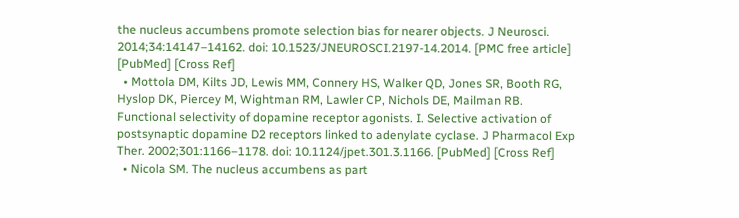the nucleus accumbens promote selection bias for nearer objects. J Neurosci. 2014;34:14147–14162. doi: 10.1523/JNEUROSCI.2197-14.2014. [PMC free article] [PubMed] [Cross Ref]
  • Mottola DM, Kilts JD, Lewis MM, Connery HS, Walker QD, Jones SR, Booth RG, Hyslop DK, Piercey M, Wightman RM, Lawler CP, Nichols DE, Mailman RB. Functional selectivity of dopamine receptor agonists. I. Selective activation of postsynaptic dopamine D2 receptors linked to adenylate cyclase. J Pharmacol Exp Ther. 2002;301:1166–1178. doi: 10.1124/jpet.301.3.1166. [PubMed] [Cross Ref]
  • Nicola SM. The nucleus accumbens as part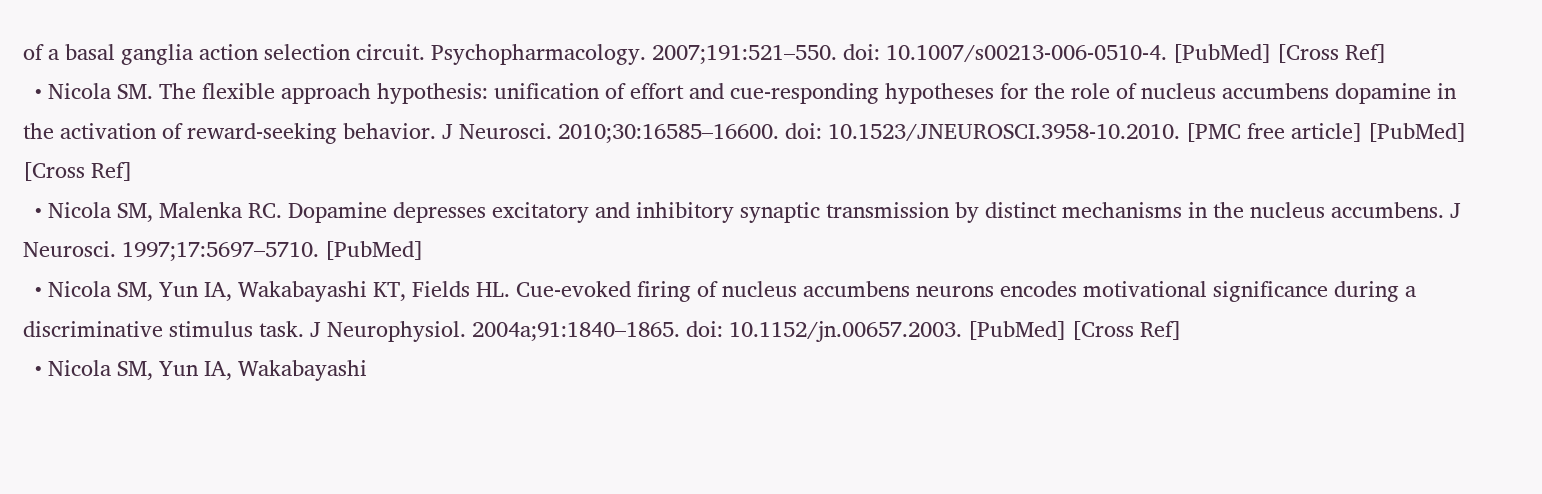of a basal ganglia action selection circuit. Psychopharmacology. 2007;191:521–550. doi: 10.1007/s00213-006-0510-4. [PubMed] [Cross Ref]
  • Nicola SM. The flexible approach hypothesis: unification of effort and cue-responding hypotheses for the role of nucleus accumbens dopamine in the activation of reward-seeking behavior. J Neurosci. 2010;30:16585–16600. doi: 10.1523/JNEUROSCI.3958-10.2010. [PMC free article] [PubMed] [Cross Ref]
  • Nicola SM, Malenka RC. Dopamine depresses excitatory and inhibitory synaptic transmission by distinct mechanisms in the nucleus accumbens. J Neurosci. 1997;17:5697–5710. [PubMed]
  • Nicola SM, Yun IA, Wakabayashi KT, Fields HL. Cue-evoked firing of nucleus accumbens neurons encodes motivational significance during a discriminative stimulus task. J Neurophysiol. 2004a;91:1840–1865. doi: 10.1152/jn.00657.2003. [PubMed] [Cross Ref]
  • Nicola SM, Yun IA, Wakabayashi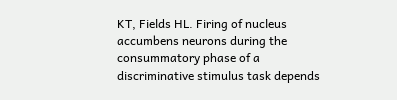KT, Fields HL. Firing of nucleus accumbens neurons during the consummatory phase of a discriminative stimulus task depends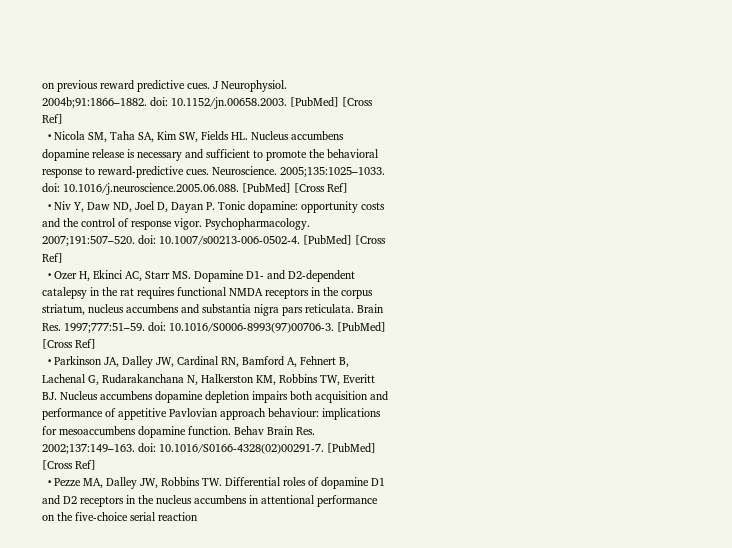on previous reward predictive cues. J Neurophysiol. 2004b;91:1866–1882. doi: 10.1152/jn.00658.2003. [PubMed] [Cross Ref]
  • Nicola SM, Taha SA, Kim SW, Fields HL. Nucleus accumbens dopamine release is necessary and sufficient to promote the behavioral response to reward-predictive cues. Neuroscience. 2005;135:1025–1033. doi: 10.1016/j.neuroscience.2005.06.088. [PubMed] [Cross Ref]
  • Niv Y, Daw ND, Joel D, Dayan P. Tonic dopamine: opportunity costs and the control of response vigor. Psychopharmacology. 2007;191:507–520. doi: 10.1007/s00213-006-0502-4. [PubMed] [Cross Ref]
  • Ozer H, Ekinci AC, Starr MS. Dopamine D1- and D2-dependent catalepsy in the rat requires functional NMDA receptors in the corpus striatum, nucleus accumbens and substantia nigra pars reticulata. Brain Res. 1997;777:51–59. doi: 10.1016/S0006-8993(97)00706-3. [PubMed] [Cross Ref]
  • Parkinson JA, Dalley JW, Cardinal RN, Bamford A, Fehnert B, Lachenal G, Rudarakanchana N, Halkerston KM, Robbins TW, Everitt BJ. Nucleus accumbens dopamine depletion impairs both acquisition and performance of appetitive Pavlovian approach behaviour: implications for mesoaccumbens dopamine function. Behav Brain Res. 2002;137:149–163. doi: 10.1016/S0166-4328(02)00291-7. [PubMed] [Cross Ref]
  • Pezze MA, Dalley JW, Robbins TW. Differential roles of dopamine D1 and D2 receptors in the nucleus accumbens in attentional performance on the five-choice serial reaction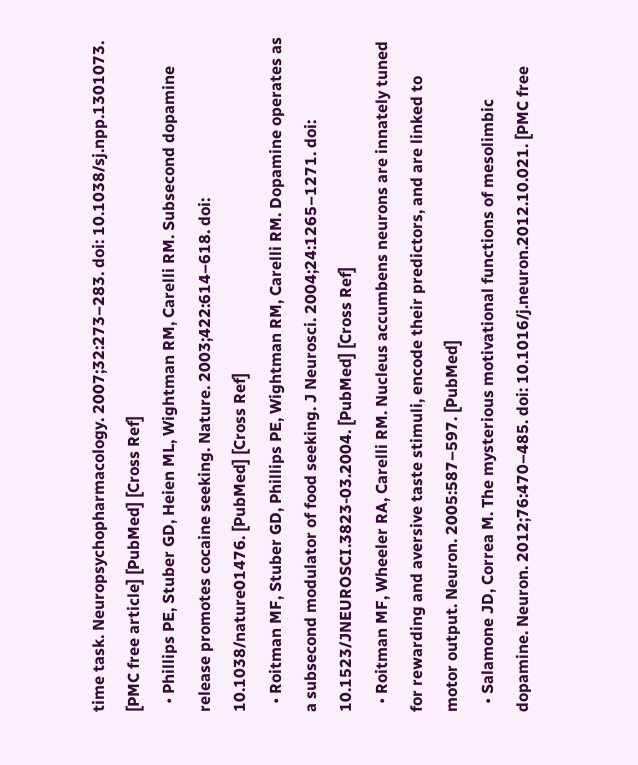time task. Neuropsychopharmacology. 2007;32:273–283. doi: 10.1038/sj.npp.1301073. [PMC free article] [PubMed] [Cross Ref]
  • Phillips PE, Stuber GD, Heien ML, Wightman RM, Carelli RM. Subsecond dopamine release promotes cocaine seeking. Nature. 2003;422:614–618. doi: 10.1038/nature01476. [PubMed] [Cross Ref]
  • Roitman MF, Stuber GD, Phillips PE, Wightman RM, Carelli RM. Dopamine operates as a subsecond modulator of food seeking. J Neurosci. 2004;24:1265–1271. doi: 10.1523/JNEUROSCI.3823-03.2004. [PubMed] [Cross Ref]
  • Roitman MF, Wheeler RA, Carelli RM. Nucleus accumbens neurons are innately tuned for rewarding and aversive taste stimuli, encode their predictors, and are linked to motor output. Neuron. 2005:587–597. [PubMed]
  • Salamone JD, Correa M. The mysterious motivational functions of mesolimbic dopamine. Neuron. 2012;76:470–485. doi: 10.1016/j.neuron.2012.10.021. [PMC free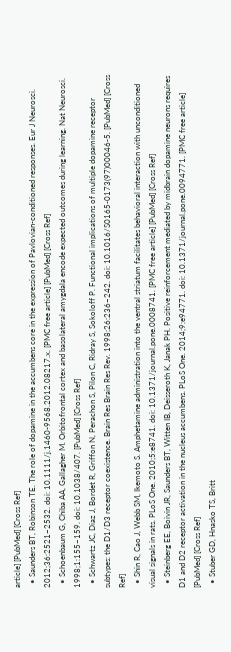article] [PubMed] [Cross Ref]
  • Saunders BT, Robinson TE. The role of dopamine in the accumbens core in the expression of Pavlovian-conditioned responses. Eur J Neurosci. 2012;36:2521–2532. doi: 10.1111/j.1460-9568.2012.08217.x. [PMC free article] [PubMed] [Cross Ref]
  • Schoenbaum G, Chiba AA, Gallagher M. Orbitofrontal cortex and basolateral amygdala encode expected outcomes during learning. Nat Neurosci. 1998;1:155–159. doi: 10.1038/407. [PubMed] [Cross Ref]
  • Schwartz JC, Diaz J, Bordet R, Griffon N, Perachon S, Pilon C, Ridray S, Sokoloff P. Functional implications of multiple dopamine receptor subtypes: the D1/D3 receptor coexistence. Brain Res Brain Res Rev. 1998;26:236–242. doi: 10.1016/S0165-0173(97)00046-5. [PubMed] [Cross Ref]
  • Shin R, Cao J, Webb SM, Ikemoto S. Amphetamine administration into the ventral striatum facilitates behavioral interaction with unconditioned visual signals in rats. PLoS One. 2010;5:e8741. doi: 10.1371/journal.pone.0008741. [PMC free article] [PubMed] [Cross Ref]
  • Steinberg EE, Boivin JR, Saunders BT, Witten IB, Deisseroth K, Janak PH. Positive reinforcement mediated by midbrain dopamine neurons requires D1 and D2 receptor activation in the nucleus accumbens. PLoS One. 2014;9:e94771. doi: 10.1371/journal.pone.0094771. [PMC free article] [PubMed] [Cross Ref]
  • Stuber GD, Hnasko TS, Britt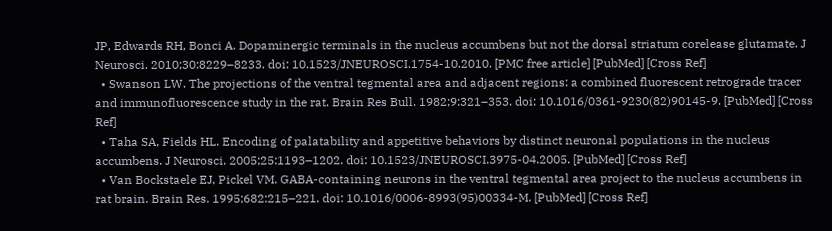JP, Edwards RH, Bonci A. Dopaminergic terminals in the nucleus accumbens but not the dorsal striatum corelease glutamate. J Neurosci. 2010;30:8229–8233. doi: 10.1523/JNEUROSCI.1754-10.2010. [PMC free article] [PubMed] [Cross Ref]
  • Swanson LW. The projections of the ventral tegmental area and adjacent regions: a combined fluorescent retrograde tracer and immunofluorescence study in the rat. Brain Res Bull. 1982;9:321–353. doi: 10.1016/0361-9230(82)90145-9. [PubMed] [Cross Ref]
  • Taha SA, Fields HL. Encoding of palatability and appetitive behaviors by distinct neuronal populations in the nucleus accumbens. J Neurosci. 2005;25:1193–1202. doi: 10.1523/JNEUROSCI.3975-04.2005. [PubMed] [Cross Ref]
  • Van Bockstaele EJ, Pickel VM. GABA-containing neurons in the ventral tegmental area project to the nucleus accumbens in rat brain. Brain Res. 1995;682:215–221. doi: 10.1016/0006-8993(95)00334-M. [PubMed] [Cross Ref]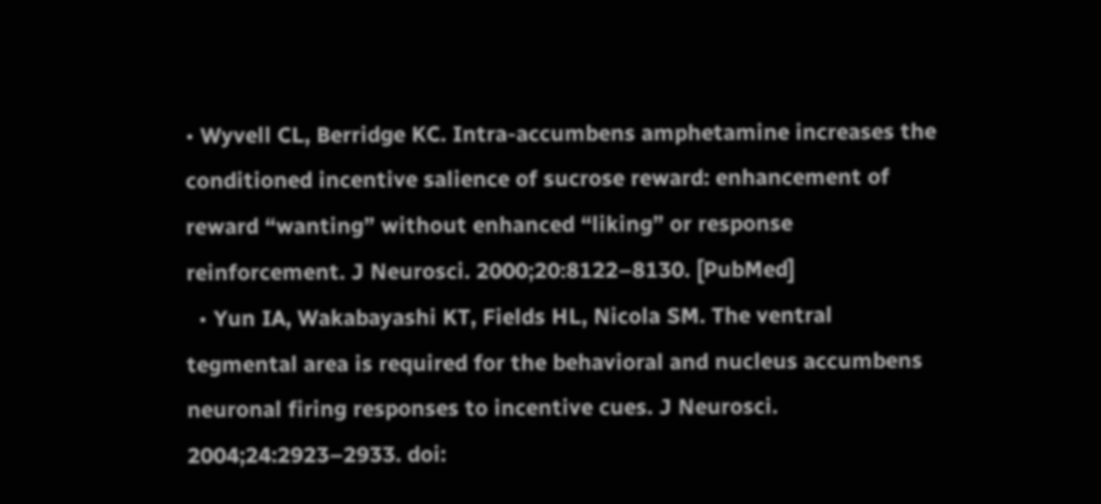• Wyvell CL, Berridge KC. Intra-accumbens amphetamine increases the conditioned incentive salience of sucrose reward: enhancement of reward “wanting” without enhanced “liking” or response reinforcement. J Neurosci. 2000;20:8122–8130. [PubMed]
  • Yun IA, Wakabayashi KT, Fields HL, Nicola SM. The ventral tegmental area is required for the behavioral and nucleus accumbens neuronal firing responses to incentive cues. J Neurosci. 2004;24:2923–2933. doi: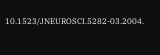10.1523/JNEUROSCI.5282-03.2004.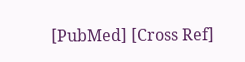[PubMed] [Cross Ref]